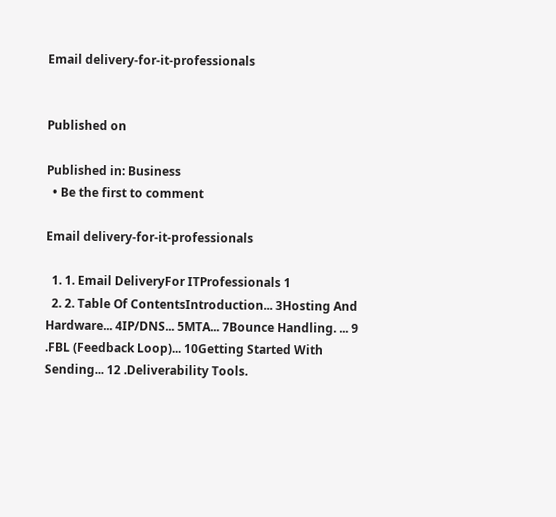Email delivery-for-it-professionals


Published on

Published in: Business
  • Be the first to comment

Email delivery-for-it-professionals

  1. 1. Email DeliveryFor ITProfessionals 1
  2. 2. Table Of ContentsIntroduction... 3Hosting And Hardware... 4IP/DNS... 5MTA... 7Bounce Handling. ... 9 .FBL (Feedback Loop)... 10Getting Started With Sending... 12 .Deliverability Tools.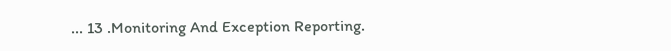... 13 .Monitoring And Exception Reporting.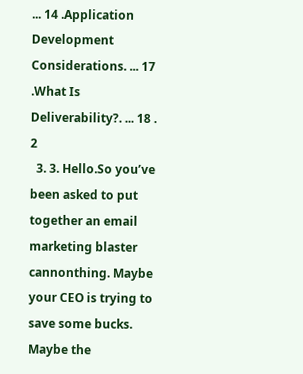... 14 .Application Development Considerations. ... 17 .What Is Deliverability?. ... 18 . 2
  3. 3. Hello.So you’ve been asked to put together an email marketing blaster cannonthing. Maybe your CEO is trying to save some bucks. Maybe the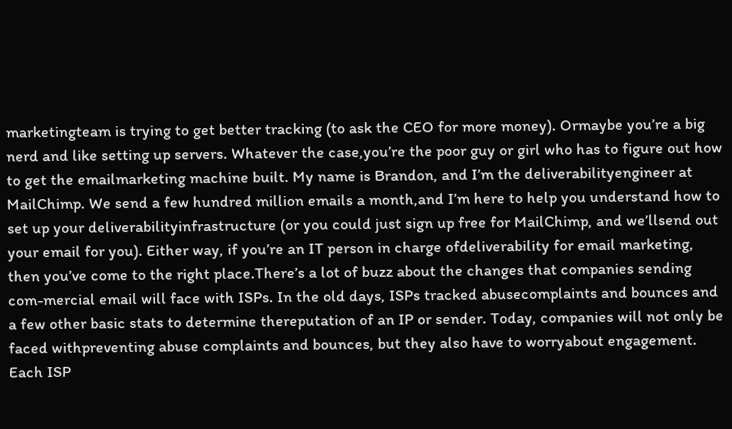marketingteam is trying to get better tracking (to ask the CEO for more money). Ormaybe you’re a big nerd and like setting up servers. Whatever the case,you’re the poor guy or girl who has to figure out how to get the emailmarketing machine built. My name is Brandon, and I’m the deliverabilityengineer at MailChimp. We send a few hundred million emails a month,and I’m here to help you understand how to set up your deliverabilityinfrastructure (or you could just sign up free for MailChimp, and we’llsend out your email for you). Either way, if you’re an IT person in charge ofdeliverability for email marketing, then you’ve come to the right place.There’s a lot of buzz about the changes that companies sending com-mercial email will face with ISPs. In the old days, ISPs tracked abusecomplaints and bounces and a few other basic stats to determine thereputation of an IP or sender. Today, companies will not only be faced withpreventing abuse complaints and bounces, but they also have to worryabout engagement. Each ISP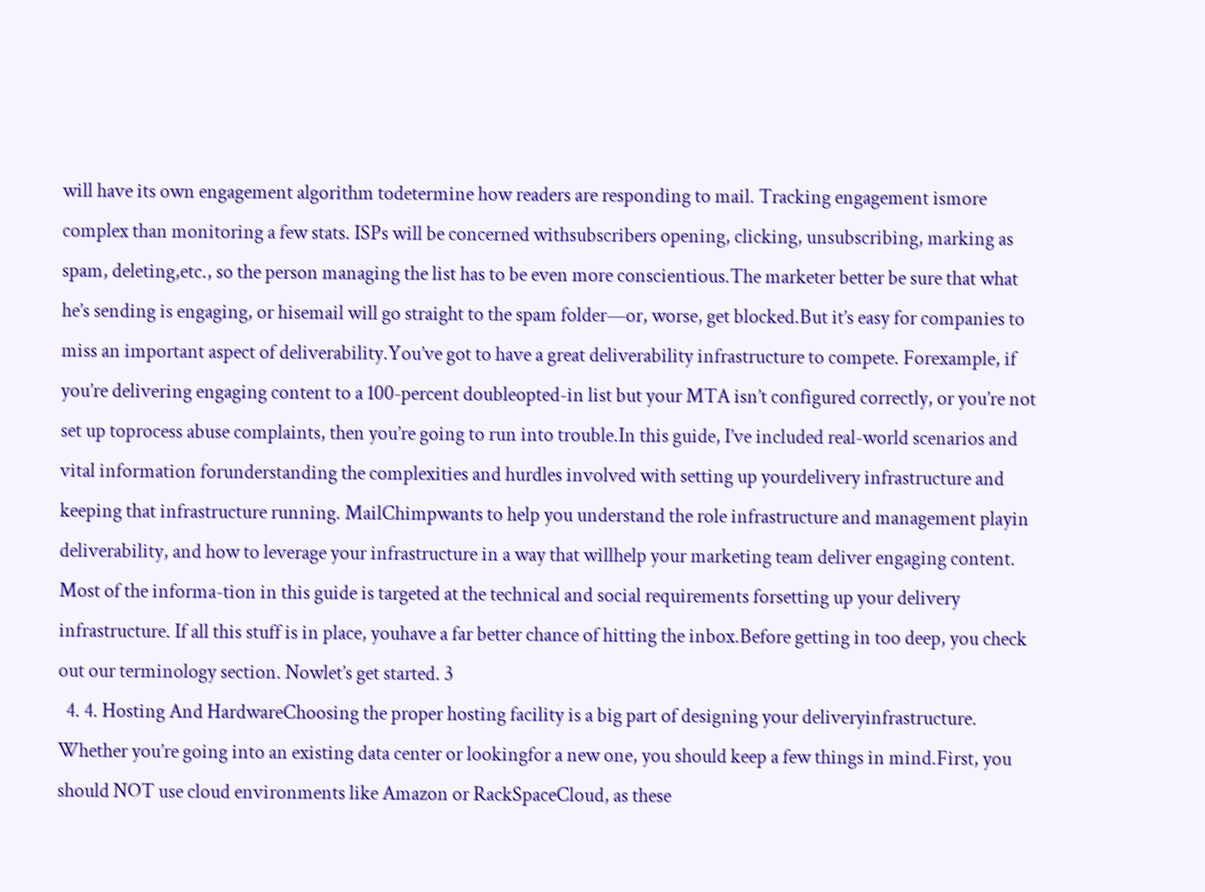will have its own engagement algorithm todetermine how readers are responding to mail. Tracking engagement ismore complex than monitoring a few stats. ISPs will be concerned withsubscribers opening, clicking, unsubscribing, marking as spam, deleting,etc., so the person managing the list has to be even more conscientious.The marketer better be sure that what he’s sending is engaging, or hisemail will go straight to the spam folder—or, worse, get blocked.But it’s easy for companies to miss an important aspect of deliverability.You’ve got to have a great deliverability infrastructure to compete. Forexample, if you’re delivering engaging content to a 100-percent doubleopted-in list but your MTA isn’t configured correctly, or you’re not set up toprocess abuse complaints, then you’re going to run into trouble.In this guide, I’ve included real-world scenarios and vital information forunderstanding the complexities and hurdles involved with setting up yourdelivery infrastructure and keeping that infrastructure running. MailChimpwants to help you understand the role infrastructure and management playin deliverability, and how to leverage your infrastructure in a way that willhelp your marketing team deliver engaging content. Most of the informa-tion in this guide is targeted at the technical and social requirements forsetting up your delivery infrastructure. If all this stuff is in place, youhave a far better chance of hitting the inbox.Before getting in too deep, you check out our terminology section. Nowlet’s get started. 3
  4. 4. Hosting And HardwareChoosing the proper hosting facility is a big part of designing your deliveryinfrastructure. Whether you’re going into an existing data center or lookingfor a new one, you should keep a few things in mind.First, you should NOT use cloud environments like Amazon or RackSpaceCloud, as these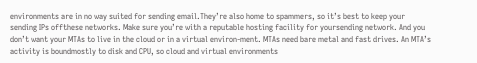environments are in no way suited for sending email.They’re also home to spammers, so it’s best to keep your sending IPs offthese networks. Make sure you’re with a reputable hosting facility for yoursending network. And you don’t want your MTAs to live in the cloud or in a virtual environ-ment. MTAs need bare metal and fast drives. An MTA’s activity is boundmostly to disk and CPU, so cloud and virtual environments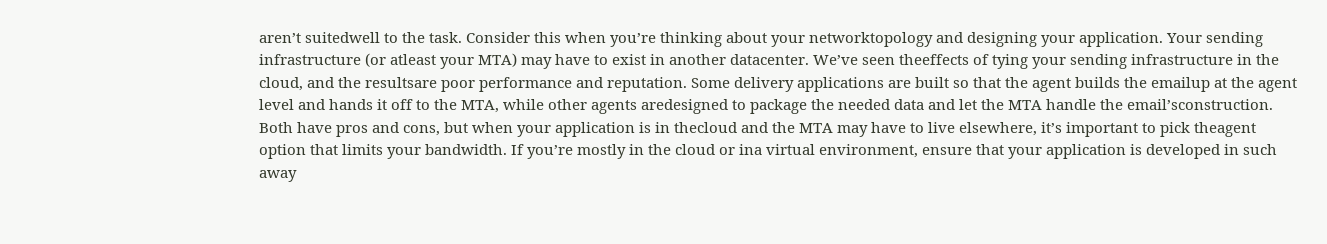aren’t suitedwell to the task. Consider this when you’re thinking about your networktopology and designing your application. Your sending infrastructure (or atleast your MTA) may have to exist in another datacenter. We’ve seen theeffects of tying your sending infrastructure in the cloud, and the resultsare poor performance and reputation. Some delivery applications are built so that the agent builds the emailup at the agent level and hands it off to the MTA, while other agents aredesigned to package the needed data and let the MTA handle the email’sconstruction. Both have pros and cons, but when your application is in thecloud and the MTA may have to live elsewhere, it’s important to pick theagent option that limits your bandwidth. If you’re mostly in the cloud or ina virtual environment, ensure that your application is developed in such away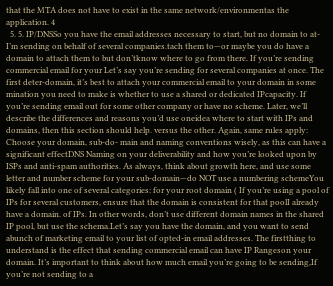that the MTA does not have to exist in the same network/environmentas the application. 4
  5. 5. IP/DNSSo you have the email addresses necessary to start, but no domain to at- I’m sending on behalf of several companies.tach them to—or maybe you do have a domain to attach them to but don’tknow where to go from there. If you’re sending commercial email for your Let’s say you’re sending for several companies at once. The first deter-domain, it’s best to attach your commercial email to your domain in some mination you need to make is whether to use a shared or dedicated IPcapacity. If you’re sending email out for some other company or have no scheme. Later, we’ll describe the differences and reasons you’d use oneidea where to start with IPs and domains, then this section should help. versus the other. Again, same rules apply: Choose your domain, sub-do- main and naming conventions wisely, as this can have a significant effectDNS Naming on your deliverability and how you’re looked upon by ISPs and anti-spam authorities. As always, think about growth here, and use some letter and number scheme for your sub-domain—do NOT use a numbering schemeYou likely fall into one of several categories: for your root domain ( If you’re using a pool of IPs for several customers, ensure that the domain is consistent for that poolI already have a domain. of IPs. In other words, don’t use different domain names in the shared IP pool, but use the schema.Let’s say you have the domain, and you want to send abunch of marketing email to your list of opted-in email addresses. The firstthing to understand is the effect that sending commercial email can have IP Rangeson your domain. It’s important to think about how much email you’re going to be sending,If you’re not sending to a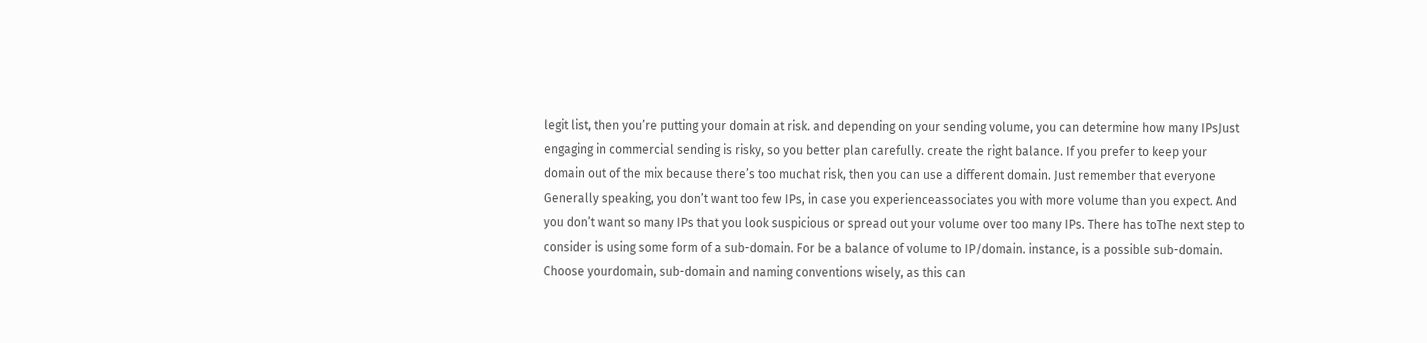legit list, then you’re putting your domain at risk. and depending on your sending volume, you can determine how many IPsJust engaging in commercial sending is risky, so you better plan carefully. create the right balance. If you prefer to keep your domain out of the mix because there’s too muchat risk, then you can use a different domain. Just remember that everyone Generally speaking, you don’t want too few IPs, in case you experienceassociates you with more volume than you expect. And you don’t want so many IPs that you look suspicious or spread out your volume over too many IPs. There has toThe next step to consider is using some form of a sub-domain. For be a balance of volume to IP/domain. instance, is a possible sub-domain. Choose yourdomain, sub-domain and naming conventions wisely, as this can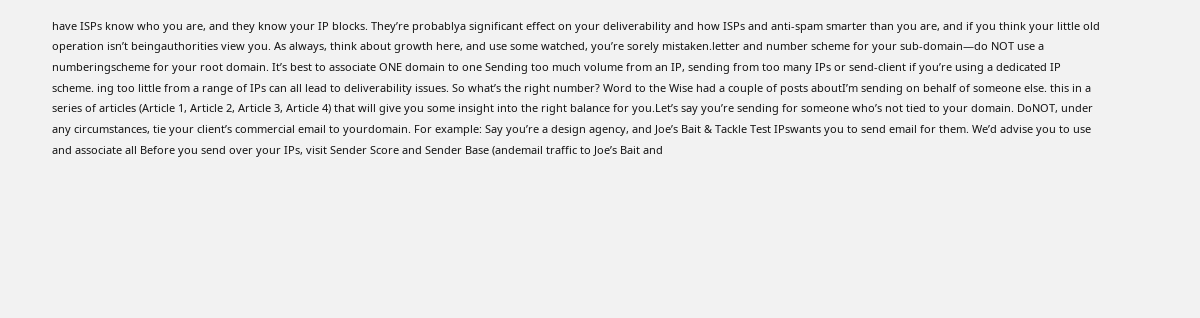have ISPs know who you are, and they know your IP blocks. They’re probablya significant effect on your deliverability and how ISPs and anti-spam smarter than you are, and if you think your little old operation isn’t beingauthorities view you. As always, think about growth here, and use some watched, you’re sorely mistaken.letter and number scheme for your sub-domain—do NOT use a numberingscheme for your root domain. It’s best to associate ONE domain to one Sending too much volume from an IP, sending from too many IPs or send-client if you’re using a dedicated IP scheme. ing too little from a range of IPs can all lead to deliverability issues. So what’s the right number? Word to the Wise had a couple of posts aboutI’m sending on behalf of someone else. this in a series of articles (Article 1, Article 2, Article 3, Article 4) that will give you some insight into the right balance for you.Let’s say you’re sending for someone who’s not tied to your domain. DoNOT, under any circumstances, tie your client’s commercial email to yourdomain. For example: Say you’re a design agency, and Joe’s Bait & Tackle Test IPswants you to send email for them. We’d advise you to use and associate all Before you send over your IPs, visit Sender Score and Sender Base (andemail traffic to Joe’s Bait and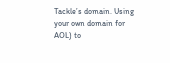Tackle’s domain. Using your own domain for AOL) to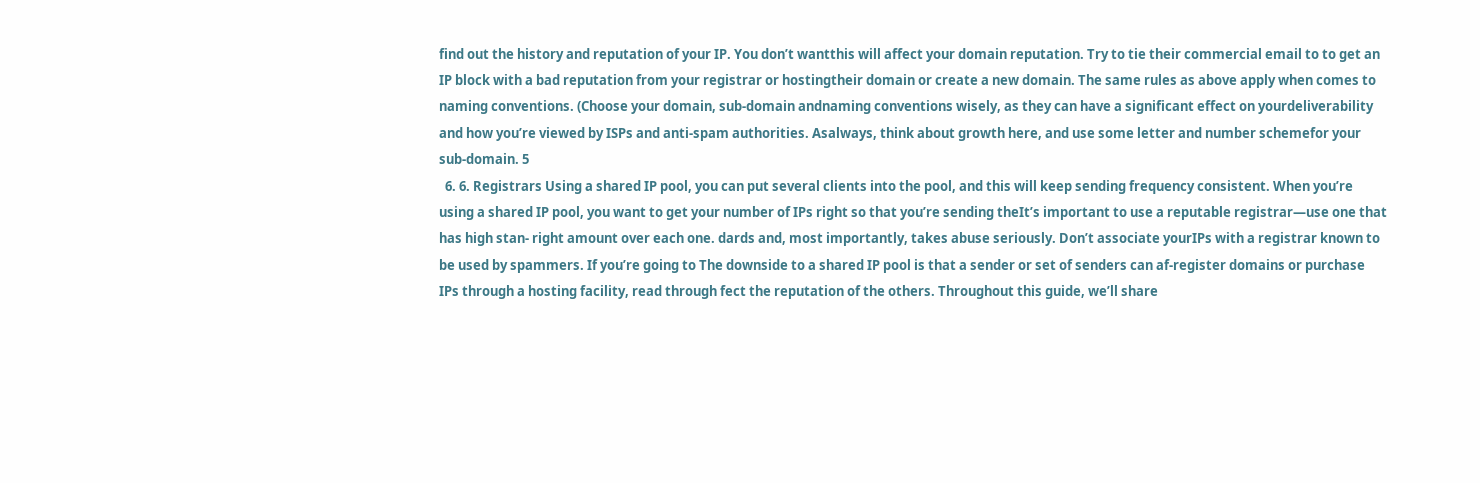find out the history and reputation of your IP. You don’t wantthis will affect your domain reputation. Try to tie their commercial email to to get an IP block with a bad reputation from your registrar or hostingtheir domain or create a new domain. The same rules as above apply when comes to naming conventions. (Choose your domain, sub-domain andnaming conventions wisely, as they can have a significant effect on yourdeliverability and how you’re viewed by ISPs and anti-spam authorities. Asalways, think about growth here, and use some letter and number schemefor your sub-domain. 5
  6. 6. Registrars Using a shared IP pool, you can put several clients into the pool, and this will keep sending frequency consistent. When you’re using a shared IP pool, you want to get your number of IPs right so that you’re sending theIt’s important to use a reputable registrar—use one that has high stan- right amount over each one. dards and, most importantly, takes abuse seriously. Don’t associate yourIPs with a registrar known to be used by spammers. If you’re going to The downside to a shared IP pool is that a sender or set of senders can af-register domains or purchase IPs through a hosting facility, read through fect the reputation of the others. Throughout this guide, we’ll share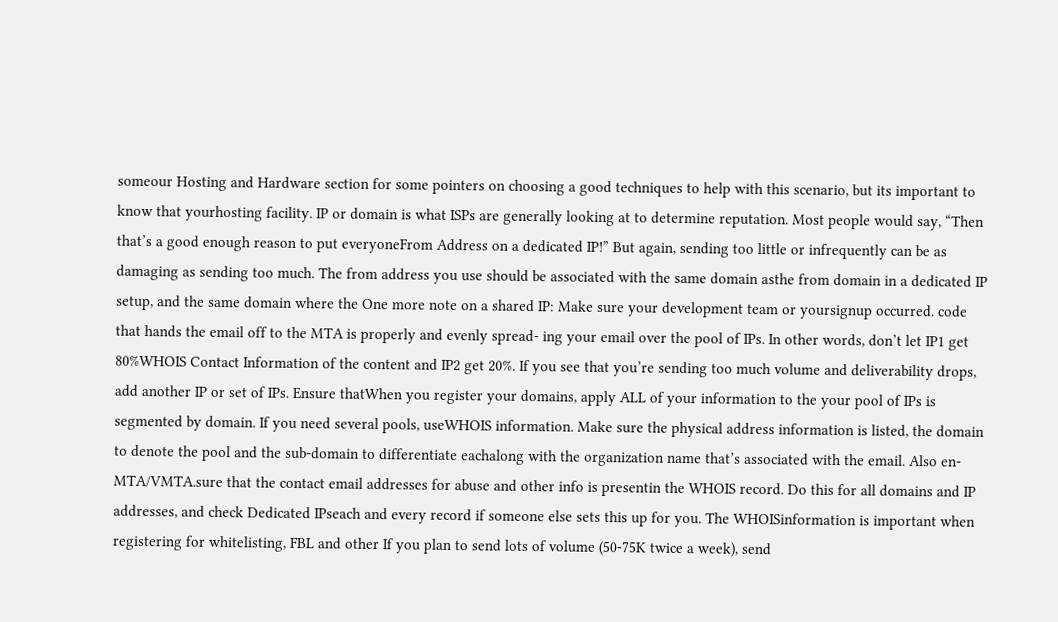someour Hosting and Hardware section for some pointers on choosing a good techniques to help with this scenario, but its important to know that yourhosting facility. IP or domain is what ISPs are generally looking at to determine reputation. Most people would say, “Then that’s a good enough reason to put everyoneFrom Address on a dedicated IP!” But again, sending too little or infrequently can be as damaging as sending too much. The from address you use should be associated with the same domain asthe from domain in a dedicated IP setup, and the same domain where the One more note on a shared IP: Make sure your development team or yoursignup occurred. code that hands the email off to the MTA is properly and evenly spread- ing your email over the pool of IPs. In other words, don’t let IP1 get 80%WHOIS Contact Information of the content and IP2 get 20%. If you see that you’re sending too much volume and deliverability drops, add another IP or set of IPs. Ensure thatWhen you register your domains, apply ALL of your information to the your pool of IPs is segmented by domain. If you need several pools, useWHOIS information. Make sure the physical address information is listed, the domain to denote the pool and the sub-domain to differentiate eachalong with the organization name that’s associated with the email. Also en- MTA/VMTA.sure that the contact email addresses for abuse and other info is presentin the WHOIS record. Do this for all domains and IP addresses, and check Dedicated IPseach and every record if someone else sets this up for you. The WHOISinformation is important when registering for whitelisting, FBL and other If you plan to send lots of volume (50-75K twice a week), send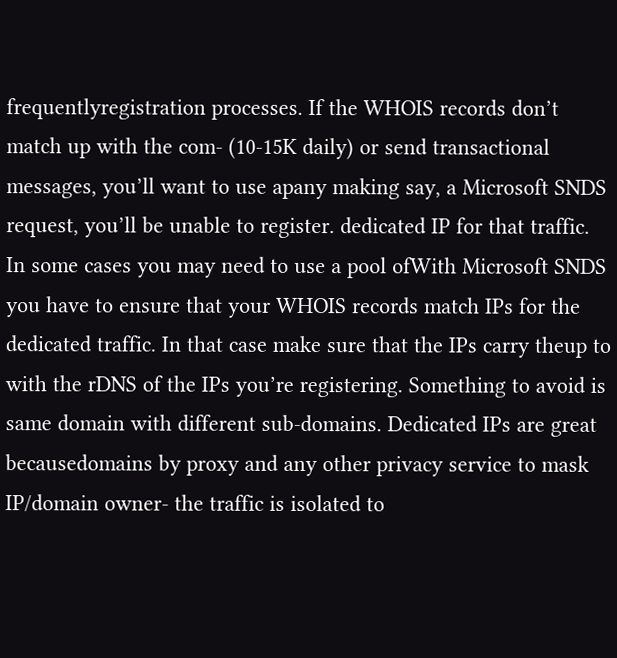frequentlyregistration processes. If the WHOIS records don’t match up with the com- (10-15K daily) or send transactional messages, you’ll want to use apany making say, a Microsoft SNDS request, you’ll be unable to register. dedicated IP for that traffic. In some cases you may need to use a pool ofWith Microsoft SNDS you have to ensure that your WHOIS records match IPs for the dedicated traffic. In that case make sure that the IPs carry theup to with the rDNS of the IPs you’re registering. Something to avoid is same domain with different sub-domains. Dedicated IPs are great becausedomains by proxy and any other privacy service to mask IP/domain owner- the traffic is isolated to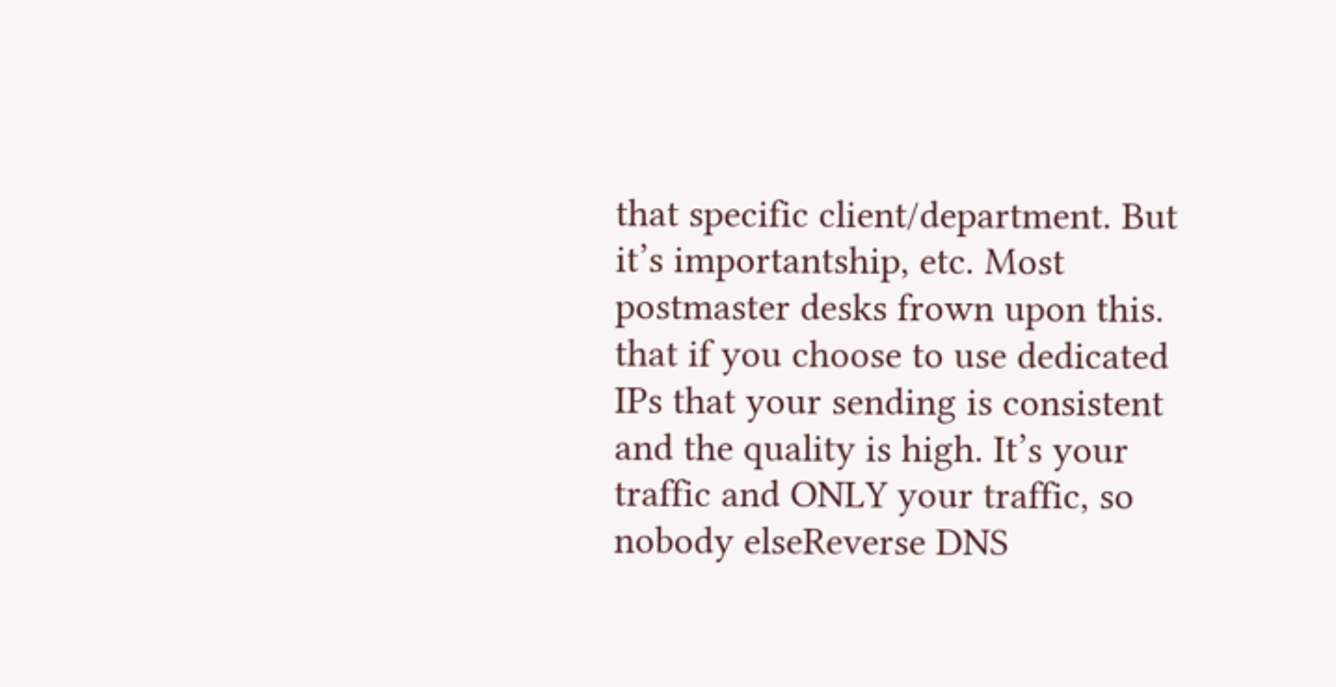that specific client/department. But it’s importantship, etc. Most postmaster desks frown upon this. that if you choose to use dedicated IPs that your sending is consistent and the quality is high. It’s your traffic and ONLY your traffic, so nobody elseReverse DNS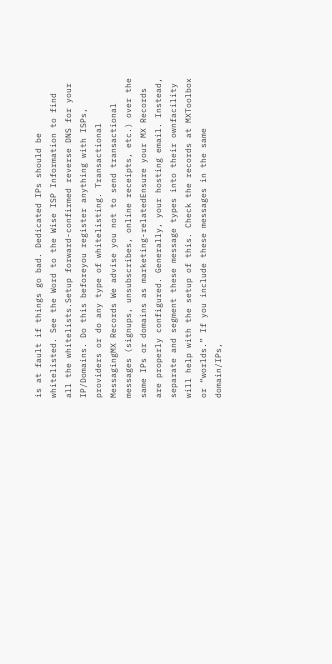is at fault if things go bad. Dedicated IPs should be whitelisted. See the Word to the Wise ISP Information to find all the whitelists.Setup forward-confirmed reverse DNS for your IP/Domains. Do this beforeyou register anything with ISPs, providers or do any type of whitelisting. Transactional MessagingMX Records We advise you not to send transactional messages (signups, unsubscribes, online receipts, etc.) over the same IPs or domains as marketing-relatedEnsure your MX Records are properly configured. Generally, your hosting email. Instead, separate and segment these message types into their ownfacility will help with the setup of this. Check the records at MXToolbox or “worlds.” If you include these messages in the same domain/IPs,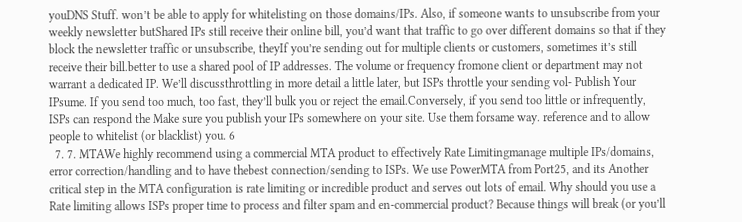youDNS Stuff. won’t be able to apply for whitelisting on those domains/IPs. Also, if someone wants to unsubscribe from your weekly newsletter butShared IPs still receive their online bill, you’d want that traffic to go over different domains so that if they block the newsletter traffic or unsubscribe, theyIf you’re sending out for multiple clients or customers, sometimes it’s still receive their bill.better to use a shared pool of IP addresses. The volume or frequency fromone client or department may not warrant a dedicated IP. We’ll discussthrottling in more detail a little later, but ISPs throttle your sending vol- Publish Your IPsume. If you send too much, too fast, they’ll bulk you or reject the email.Conversely, if you send too little or infrequently, ISPs can respond the Make sure you publish your IPs somewhere on your site. Use them forsame way. reference and to allow people to whitelist (or blacklist) you. 6
  7. 7. MTAWe highly recommend using a commercial MTA product to effectively Rate Limitingmanage multiple IPs/domains, error correction/handling and to have thebest connection/sending to ISPs. We use PowerMTA from Port25, and its Another critical step in the MTA configuration is rate limiting or incredible product and serves out lots of email. Why should you use a Rate limiting allows ISPs proper time to process and filter spam and en-commercial product? Because things will break (or you’ll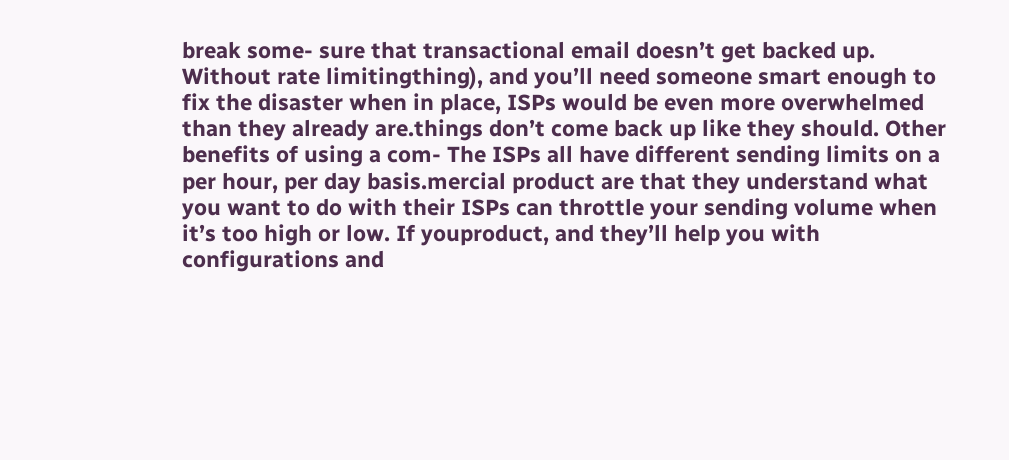break some- sure that transactional email doesn’t get backed up. Without rate limitingthing), and you’ll need someone smart enough to fix the disaster when in place, ISPs would be even more overwhelmed than they already are.things don’t come back up like they should. Other benefits of using a com- The ISPs all have different sending limits on a per hour, per day basis.mercial product are that they understand what you want to do with their ISPs can throttle your sending volume when it’s too high or low. If youproduct, and they’ll help you with configurations and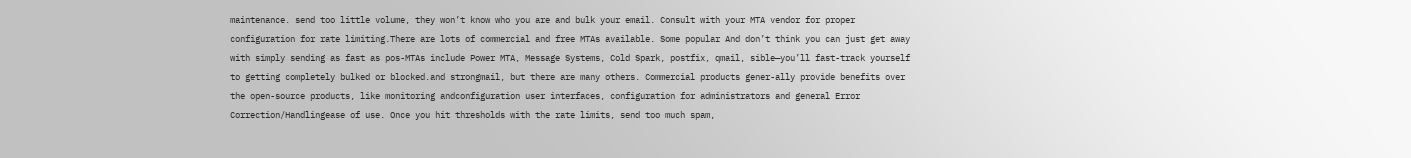maintenance. send too little volume, they won’t know who you are and bulk your email. Consult with your MTA vendor for proper configuration for rate limiting.There are lots of commercial and free MTAs available. Some popular And don’t think you can just get away with simply sending as fast as pos-MTAs include Power MTA, Message Systems, Cold Spark, postfix, qmail, sible—you’ll fast-track yourself to getting completely bulked or blocked.and strongmail, but there are many others. Commercial products gener-ally provide benefits over the open-source products, like monitoring andconfiguration user interfaces, configuration for administrators and general Error Correction/Handlingease of use. Once you hit thresholds with the rate limits, send too much spam,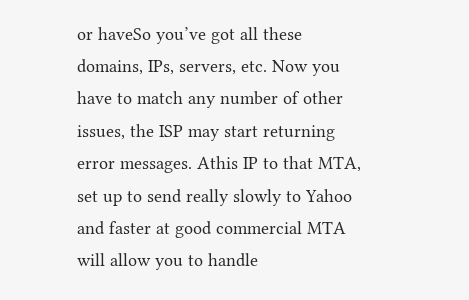or haveSo you’ve got all these domains, IPs, servers, etc. Now you have to match any number of other issues, the ISP may start returning error messages. Athis IP to that MTA, set up to send really slowly to Yahoo and faster at good commercial MTA will allow you to handle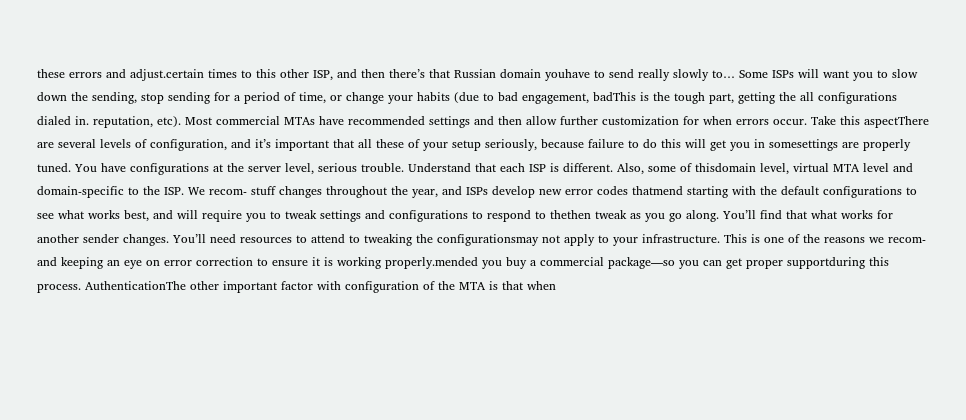these errors and adjust.certain times to this other ISP, and then there’s that Russian domain youhave to send really slowly to… Some ISPs will want you to slow down the sending, stop sending for a period of time, or change your habits (due to bad engagement, badThis is the tough part, getting the all configurations dialed in. reputation, etc). Most commercial MTAs have recommended settings and then allow further customization for when errors occur. Take this aspectThere are several levels of configuration, and it’s important that all these of your setup seriously, because failure to do this will get you in somesettings are properly tuned. You have configurations at the server level, serious trouble. Understand that each ISP is different. Also, some of thisdomain level, virtual MTA level and domain-specific to the ISP. We recom- stuff changes throughout the year, and ISPs develop new error codes thatmend starting with the default configurations to see what works best, and will require you to tweak settings and configurations to respond to thethen tweak as you go along. You’ll find that what works for another sender changes. You’ll need resources to attend to tweaking the configurationsmay not apply to your infrastructure. This is one of the reasons we recom- and keeping an eye on error correction to ensure it is working properly.mended you buy a commercial package—so you can get proper supportduring this process. AuthenticationThe other important factor with configuration of the MTA is that when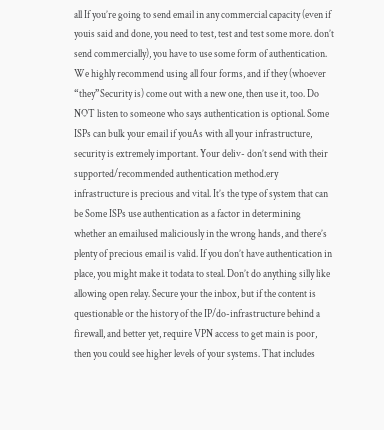all If you’re going to send email in any commercial capacity (even if youis said and done, you need to test, test and test some more. don’t send commercially), you have to use some form of authentication. We highly recommend using all four forms, and if they (whoever “they”Security is) come out with a new one, then use it, too. Do NOT listen to someone who says authentication is optional. Some ISPs can bulk your email if youAs with all your infrastructure, security is extremely important. Your deliv- don’t send with their supported/recommended authentication method.ery infrastructure is precious and vital. It’s the type of system that can be Some ISPs use authentication as a factor in determining whether an emailused maliciously in the wrong hands, and there’s plenty of precious email is valid. If you don’t have authentication in place, you might make it todata to steal. Don’t do anything silly like allowing open relay. Secure your the inbox, but if the content is questionable or the history of the IP/do-infrastructure behind a firewall, and better yet, require VPN access to get main is poor, then you could see higher levels of your systems. That includes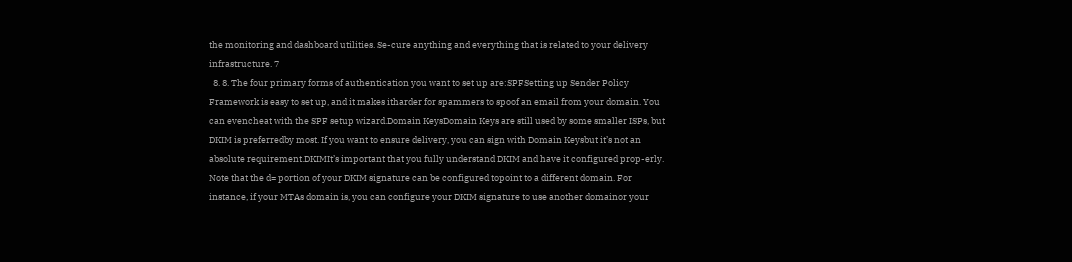the monitoring and dashboard utilities. Se-cure anything and everything that is related to your delivery infrastructure. 7
  8. 8. The four primary forms of authentication you want to set up are:SPFSetting up Sender Policy Framework is easy to set up, and it makes itharder for spammers to spoof an email from your domain. You can evencheat with the SPF setup wizard.Domain KeysDomain Keys are still used by some smaller ISPs, but DKIM is preferredby most. If you want to ensure delivery, you can sign with Domain Keysbut it’s not an absolute requirement.DKIMIt’s important that you fully understand DKIM and have it configured prop-erly. Note that the d= portion of your DKIM signature can be configured topoint to a different domain. For instance, if your MTAs domain is, you can configure your DKIM signature to use another domainor your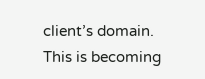client’s domain. This is becoming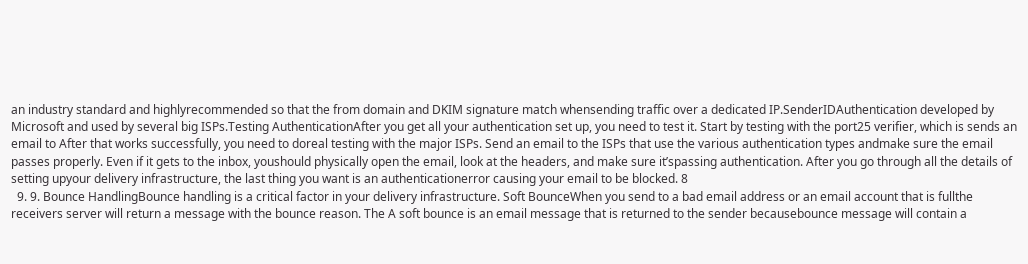an industry standard and highlyrecommended so that the from domain and DKIM signature match whensending traffic over a dedicated IP.SenderIDAuthentication developed by Microsoft and used by several big ISPs.Testing AuthenticationAfter you get all your authentication set up, you need to test it. Start by testing with the port25 verifier, which is sends an email to After that works successfully, you need to doreal testing with the major ISPs. Send an email to the ISPs that use the various authentication types andmake sure the email passes properly. Even if it gets to the inbox, youshould physically open the email, look at the headers, and make sure it’spassing authentication. After you go through all the details of setting upyour delivery infrastructure, the last thing you want is an authenticationerror causing your email to be blocked. 8
  9. 9. Bounce HandlingBounce handling is a critical factor in your delivery infrastructure. Soft BounceWhen you send to a bad email address or an email account that is fullthe receivers server will return a message with the bounce reason. The A soft bounce is an email message that is returned to the sender becausebounce message will contain a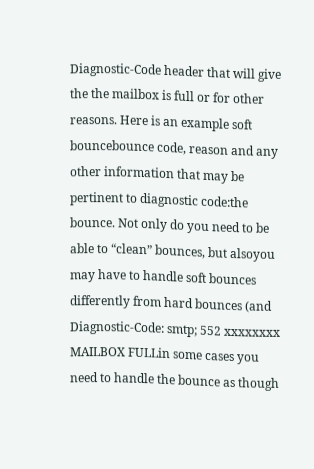Diagnostic-Code header that will give the the mailbox is full or for other reasons. Here is an example soft bouncebounce code, reason and any other information that may be pertinent to diagnostic code:the bounce. Not only do you need to be able to “clean” bounces, but alsoyou may have to handle soft bounces differently from hard bounces (and Diagnostic-Code: smtp; 552 xxxxxxxx MAILBOX FULLin some cases you need to handle the bounce as though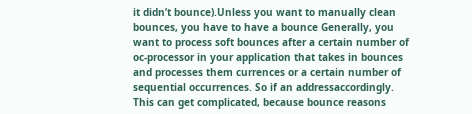it didn’t bounce).Unless you want to manually clean bounces, you have to have a bounce Generally, you want to process soft bounces after a certain number of oc-processor in your application that takes in bounces and processes them currences or a certain number of sequential occurrences. So if an addressaccordingly. This can get complicated, because bounce reasons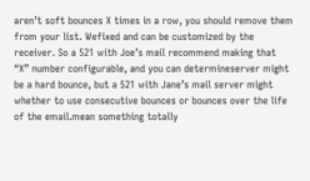aren’t soft bounces X times in a row, you should remove them from your list. Wefixed and can be customized by the receiver. So a 521 with Joe’s mail recommend making that “X” number configurable, and you can determineserver might be a hard bounce, but a 521 with Jane’s mail server might whether to use consecutive bounces or bounces over the life of the email.mean something totally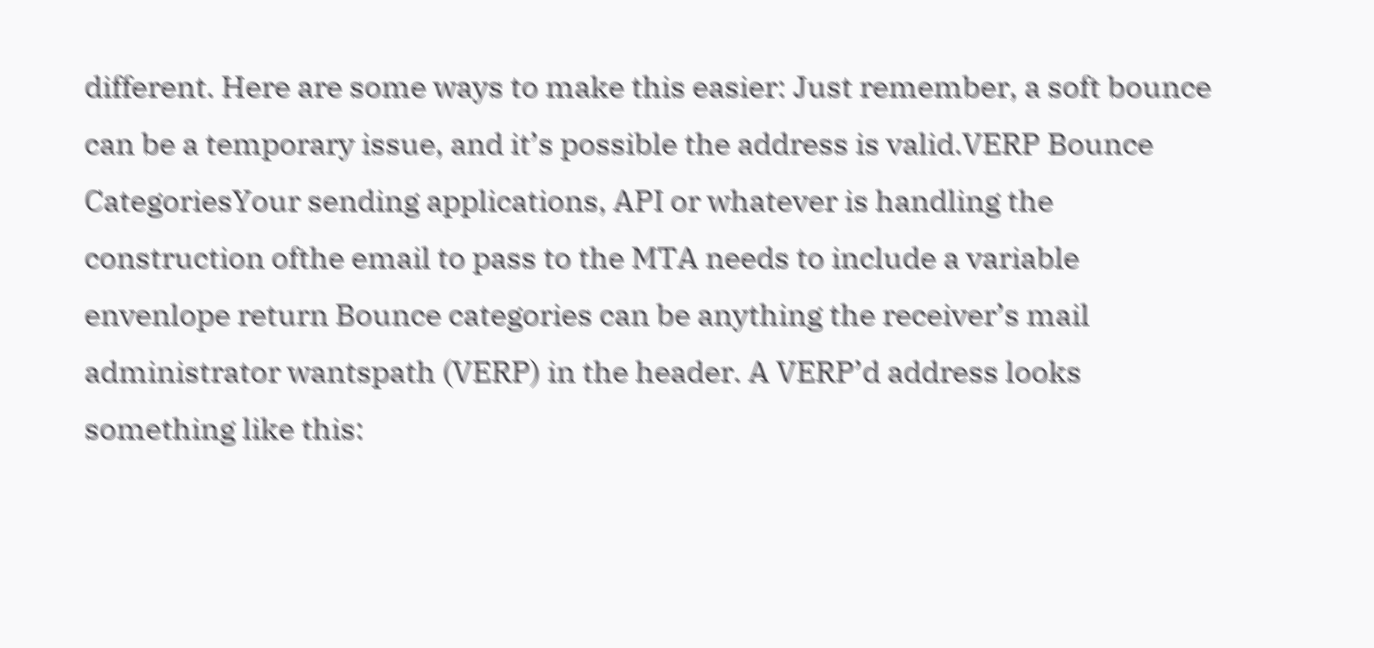different. Here are some ways to make this easier: Just remember, a soft bounce can be a temporary issue, and it’s possible the address is valid.VERP Bounce CategoriesYour sending applications, API or whatever is handling the construction ofthe email to pass to the MTA needs to include a variable envenlope return Bounce categories can be anything the receiver’s mail administrator wantspath (VERP) in the header. A VERP’d address looks something like this: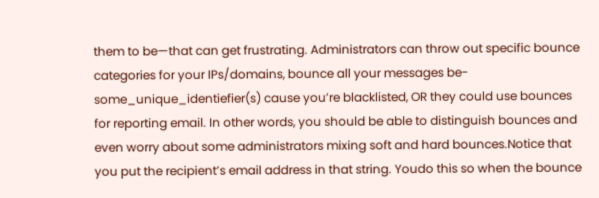them to be—that can get frustrating. Administrators can throw out specific bounce categories for your IPs/domains, bounce all your messages be-some_unique_identiefier(s) cause you’re blacklisted, OR they could use bounces for reporting email. In other words, you should be able to distinguish bounces and even worry about some administrators mixing soft and hard bounces.Notice that you put the recipient’s email address in that string. Youdo this so when the bounce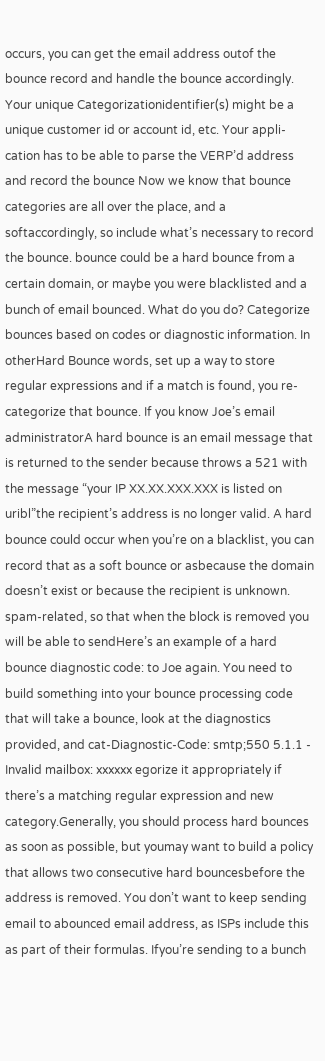occurs, you can get the email address outof the bounce record and handle the bounce accordingly. Your unique Categorizationidentifier(s) might be a unique customer id or account id, etc. Your appli-cation has to be able to parse the VERP’d address and record the bounce Now we know that bounce categories are all over the place, and a softaccordingly, so include what’s necessary to record the bounce. bounce could be a hard bounce from a certain domain, or maybe you were blacklisted and a bunch of email bounced. What do you do? Categorize bounces based on codes or diagnostic information. In otherHard Bounce words, set up a way to store regular expressions and if a match is found, you re-categorize that bounce. If you know Joe’s email administratorA hard bounce is an email message that is returned to the sender because throws a 521 with the message “your IP XX.XX.XXX.XXX is listed on uribl”the recipient’s address is no longer valid. A hard bounce could occur when you’re on a blacklist, you can record that as a soft bounce or asbecause the domain doesn’t exist or because the recipient is unknown. spam-related, so that when the block is removed you will be able to sendHere’s an example of a hard bounce diagnostic code: to Joe again. You need to build something into your bounce processing code that will take a bounce, look at the diagnostics provided, and cat-Diagnostic-Code: smtp;550 5.1.1 - Invalid mailbox: xxxxxx egorize it appropriately if there’s a matching regular expression and new category.Generally, you should process hard bounces as soon as possible, but youmay want to build a policy that allows two consecutive hard bouncesbefore the address is removed. You don’t want to keep sending email to abounced email address, as ISPs include this as part of their formulas. Ifyou’re sending to a bunch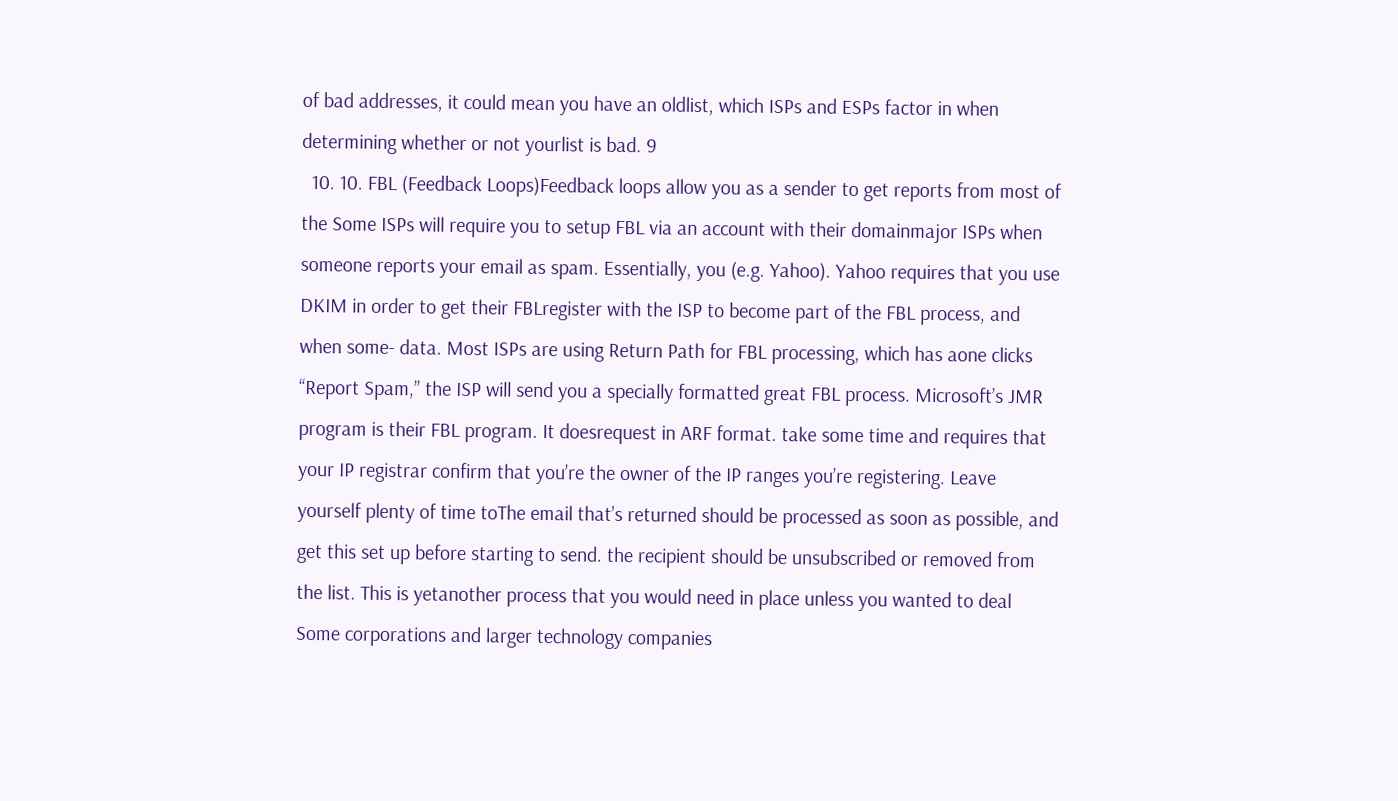of bad addresses, it could mean you have an oldlist, which ISPs and ESPs factor in when determining whether or not yourlist is bad. 9
  10. 10. FBL (Feedback Loops)Feedback loops allow you as a sender to get reports from most of the Some ISPs will require you to setup FBL via an account with their domainmajor ISPs when someone reports your email as spam. Essentially, you (e.g. Yahoo). Yahoo requires that you use DKIM in order to get their FBLregister with the ISP to become part of the FBL process, and when some- data. Most ISPs are using Return Path for FBL processing, which has aone clicks “Report Spam,” the ISP will send you a specially formatted great FBL process. Microsoft’s JMR program is their FBL program. It doesrequest in ARF format. take some time and requires that your IP registrar confirm that you’re the owner of the IP ranges you’re registering. Leave yourself plenty of time toThe email that’s returned should be processed as soon as possible, and get this set up before starting to send. the recipient should be unsubscribed or removed from the list. This is yetanother process that you would need in place unless you wanted to deal Some corporations and larger technology companies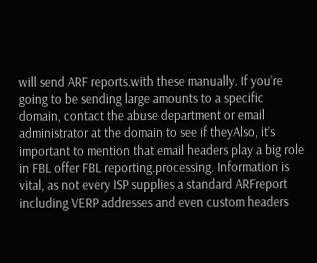will send ARF reports.with these manually. If you’re going to be sending large amounts to a specific domain, contact the abuse department or email administrator at the domain to see if theyAlso, it’s important to mention that email headers play a big role in FBL offer FBL reporting.processing. Information is vital, as not every ISP supplies a standard ARFreport including VERP addresses and even custom headers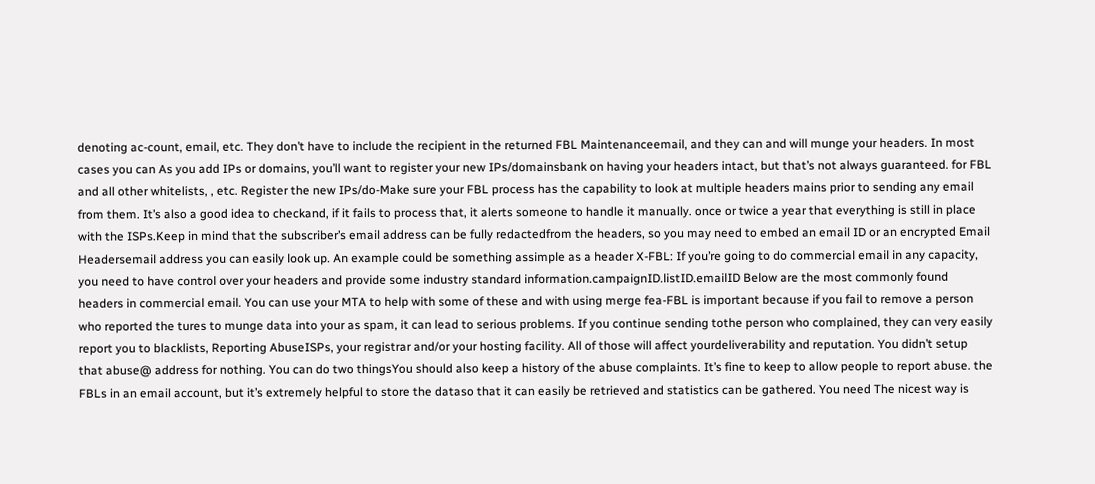denoting ac-count, email, etc. They don’t have to include the recipient in the returned FBL Maintenanceemail, and they can and will munge your headers. In most cases you can As you add IPs or domains, you’ll want to register your new IPs/domainsbank on having your headers intact, but that’s not always guaranteed. for FBL and all other whitelists, , etc. Register the new IPs/do-Make sure your FBL process has the capability to look at multiple headers mains prior to sending any email from them. It’s also a good idea to checkand, if it fails to process that, it alerts someone to handle it manually. once or twice a year that everything is still in place with the ISPs.Keep in mind that the subscriber’s email address can be fully redactedfrom the headers, so you may need to embed an email ID or an encrypted Email Headersemail address you can easily look up. An example could be something assimple as a header X-FBL: If you’re going to do commercial email in any capacity, you need to have control over your headers and provide some industry standard information.campaignID.listID.emailID Below are the most commonly found headers in commercial email. You can use your MTA to help with some of these and with using merge fea-FBL is important because if you fail to remove a person who reported the tures to munge data into your as spam, it can lead to serious problems. If you continue sending tothe person who complained, they can very easily report you to blacklists, Reporting AbuseISPs, your registrar and/or your hosting facility. All of those will affect yourdeliverability and reputation. You didn’t setup that abuse@ address for nothing. You can do two thingsYou should also keep a history of the abuse complaints. It’s fine to keep to allow people to report abuse. the FBLs in an email account, but it’s extremely helpful to store the dataso that it can easily be retrieved and statistics can be gathered. You need The nicest way is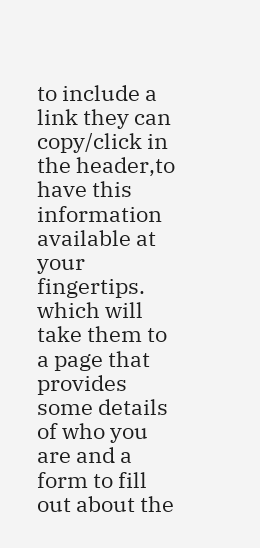to include a link they can copy/click in the header,to have this information available at your fingertips. which will take them to a page that provides some details of who you are and a form to fill out about the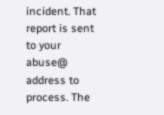incident. That report is sent to your abuse@ address to process. The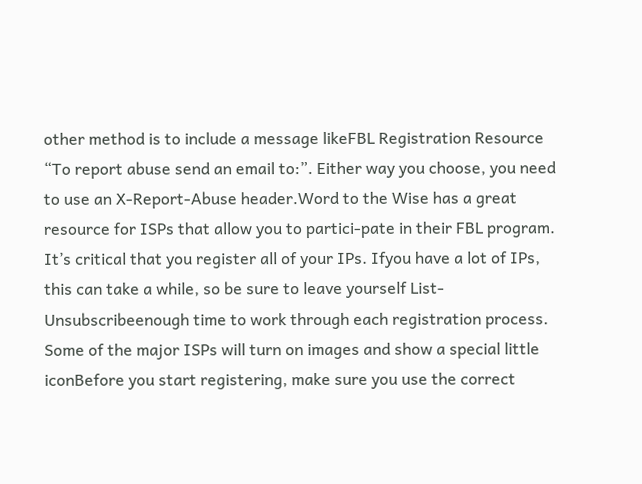other method is to include a message likeFBL Registration Resource “To report abuse send an email to:”. Either way you choose, you need to use an X-Report-Abuse header.Word to the Wise has a great resource for ISPs that allow you to partici-pate in their FBL program. It’s critical that you register all of your IPs. Ifyou have a lot of IPs, this can take a while, so be sure to leave yourself List-Unsubscribeenough time to work through each registration process. Some of the major ISPs will turn on images and show a special little iconBefore you start registering, make sure you use the correct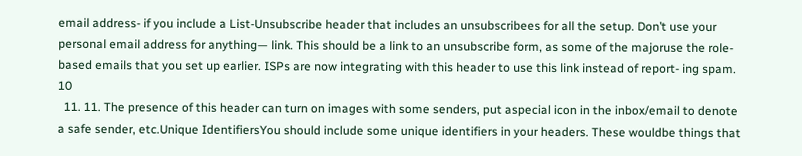email address- if you include a List-Unsubscribe header that includes an unsubscribees for all the setup. Don’t use your personal email address for anything— link. This should be a link to an unsubscribe form, as some of the majoruse the role-based emails that you set up earlier. ISPs are now integrating with this header to use this link instead of report- ing spam. 10
  11. 11. The presence of this header can turn on images with some senders, put aspecial icon in the inbox/email to denote a safe sender, etc.Unique IdentifiersYou should include some unique identifiers in your headers. These wouldbe things that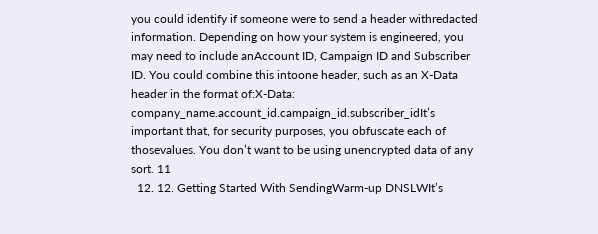you could identify if someone were to send a header withredacted information. Depending on how your system is engineered, you may need to include anAccount ID, Campaign ID and Subscriber ID. You could combine this intoone header, such as an X-Data header in the format of:X-Data: company_name.account_id.campaign_id.subscriber_idIt’s important that, for security purposes, you obfuscate each of thosevalues. You don’t want to be using unencrypted data of any sort. 11
  12. 12. Getting Started With SendingWarm-up DNSLWIt’s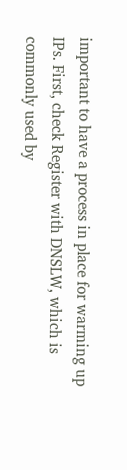important to have a process in place for warming up IPs. First, check Register with DNSLW, which is commonly used by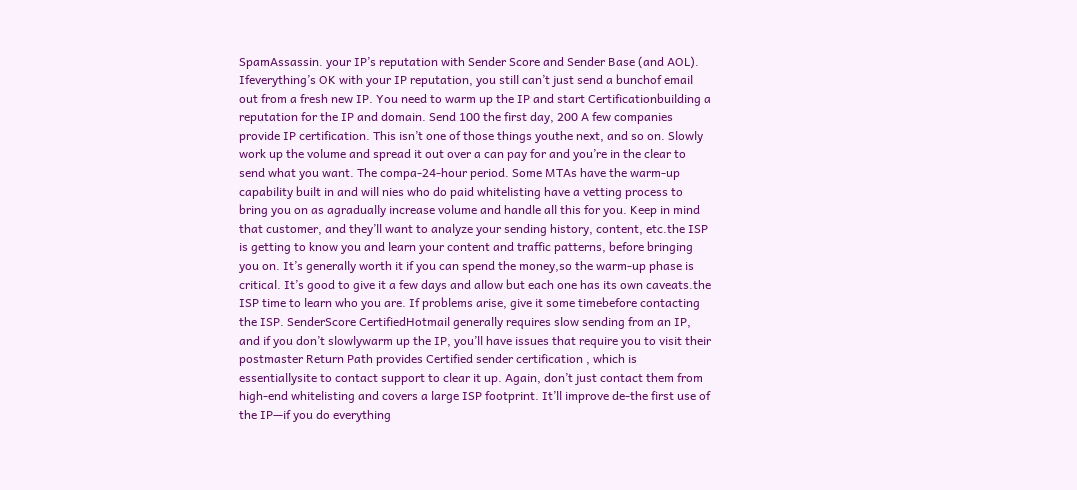SpamAssassin. your IP’s reputation with Sender Score and Sender Base (and AOL). Ifeverything’s OK with your IP reputation, you still can’t just send a bunchof email out from a fresh new IP. You need to warm up the IP and start Certificationbuilding a reputation for the IP and domain. Send 100 the first day, 200 A few companies provide IP certification. This isn’t one of those things youthe next, and so on. Slowly work up the volume and spread it out over a can pay for and you’re in the clear to send what you want. The compa-24-hour period. Some MTAs have the warm-up capability built in and will nies who do paid whitelisting have a vetting process to bring you on as agradually increase volume and handle all this for you. Keep in mind that customer, and they’ll want to analyze your sending history, content, etc.the ISP is getting to know you and learn your content and traffic patterns, before bringing you on. It’s generally worth it if you can spend the money,so the warm-up phase is critical. It’s good to give it a few days and allow but each one has its own caveats.the ISP time to learn who you are. If problems arise, give it some timebefore contacting the ISP. SenderScore CertifiedHotmail generally requires slow sending from an IP, and if you don’t slowlywarm up the IP, you’ll have issues that require you to visit their postmaster Return Path provides Certified sender certification , which is essentiallysite to contact support to clear it up. Again, don’t just contact them from high-end whitelisting and covers a large ISP footprint. It’ll improve de-the first use of the IP—if you do everything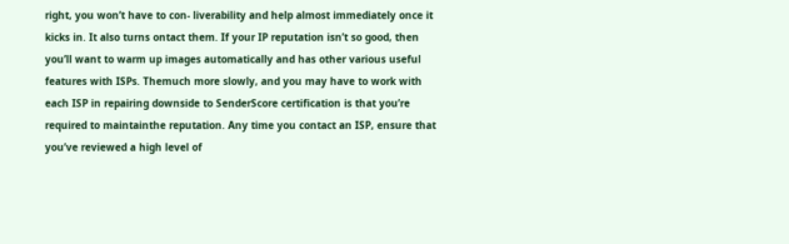right, you won’t have to con- liverability and help almost immediately once it kicks in. It also turns ontact them. If your IP reputation isn’t so good, then you’ll want to warm up images automatically and has other various useful features with ISPs. Themuch more slowly, and you may have to work with each ISP in repairing downside to SenderScore certification is that you’re required to maintainthe reputation. Any time you contact an ISP, ensure that you’ve reviewed a high level of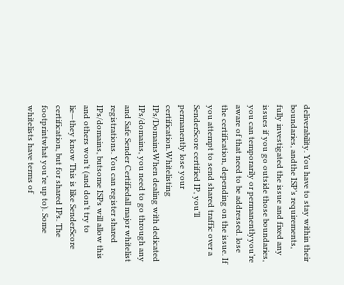deliverability. You have to stay within their boundaries, andthe ISP’s requirements, fully investigated the issue and fixed any issues if you go outside those boundaries, you can temporarily or permanentlyyou’re aware of that need to be addressed. lose the certification, depending on the issue. If you attempt to send shared traffic over a SenderScore certified IP, you’ll permanently lose your certification.Whitelisting IPs/DomainsWhen dealing with dedicated IPs/domains, you need to go through any and Safe Sender Certifiedall major whitelist registrations. You can register shared IPs/domains, butsome ISPs will allow this and others won’t (and don’t try to lie—they know This is like SenderScore certification, but for shared IPs. The footprintwhat you’re up to). Some whitelists have terms of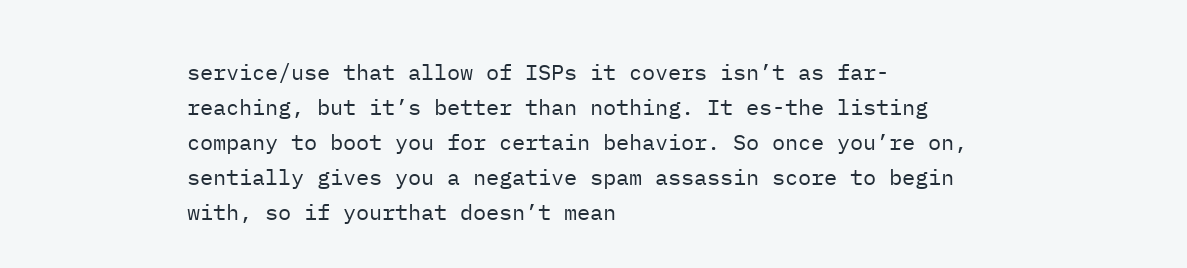service/use that allow of ISPs it covers isn’t as far-reaching, but it’s better than nothing. It es-the listing company to boot you for certain behavior. So once you’re on, sentially gives you a negative spam assassin score to begin with, so if yourthat doesn’t mean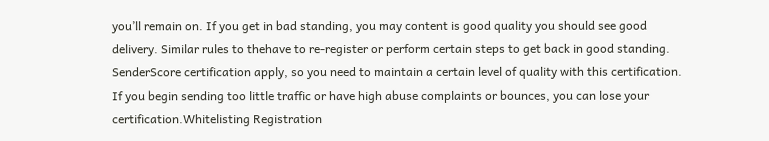you’ll remain on. If you get in bad standing, you may content is good quality you should see good delivery. Similar rules to thehave to re-register or perform certain steps to get back in good standing. SenderScore certification apply, so you need to maintain a certain level of quality with this certification. If you begin sending too little traffic or have high abuse complaints or bounces, you can lose your certification.Whitelisting Registration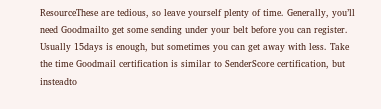ResourceThese are tedious, so leave yourself plenty of time. Generally, you’ll need Goodmailto get some sending under your belt before you can register. Usually 15days is enough, but sometimes you can get away with less. Take the time Goodmail certification is similar to SenderScore certification, but insteadto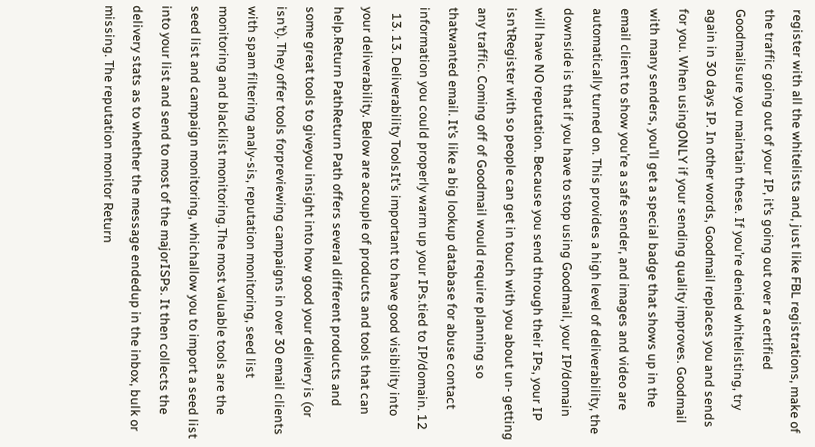register with all the whitelists and, just like FBL registrations, make of the traffic going out of your IP, it’s going out over a certified Goodmailsure you maintain these. If you’re denied whitelisting, try again in 30 days IP. In other words, Goodmail replaces you and sends for you. When usingONLY if your sending quality improves. Goodmail with many senders, you’ll get a special badge that shows up in the email client to show you’re a safe sender, and images and video are automatically turned on. This provides a high level of deliverability, the downside is that if you have to stop using Goodmail, your IP/domain will have NO reputation. Because you send through their IPs, your IP isn’tRegister with so people can get in touch with you about un- getting any traffic. Coming off of Goodmail would require planning so thatwanted email. It’s like a big lookup database for abuse contact information you could properly warm up your IPs.tied to IP/domain. 12
  13. 13. Deliverability ToolsIt’s important to have good visibility into your deliverability. Below are acouple of products and tools that can help.Return PathReturn Path offers several different products and some great tools to giveyou insight into how good your delivery is (or isn’t). They offer tools forpreviewing campaigns in over 30 email clients with spam filtering analy-sis, reputation monitoring, seed list monitoring and blacklist monitoring.The most valuable tools are the seed list and campaign monitoring, whichallow you to import a seed list into your list and send to most of the majorISPs. It then collects the delivery stats as to whether the message endedup in the inbox, bulk or missing. The reputation monitor Return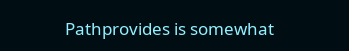Pathprovides is somewhat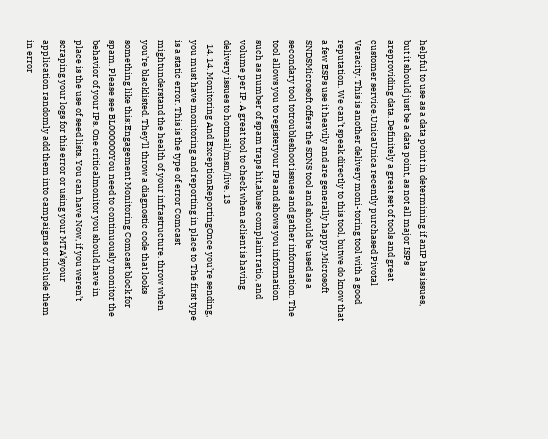helpful to use as a data point in determining if anIP has issues, but it should just be a data point, as not all major ISPs areproviding data. Definitely a great set of tools and great customer service.UnicaUnica recently purchased Pivotal Veracity. This is another delivery moni-toring tool with a good reputation. We can’t speak directly to this tool, butwe do know that a few ESPs use it heavily and are generally happy.Microsoft SNDSMicrosoft offers the SDNS tool and should be used as a secondary tool totroubleshoot issues and gather information. The tool allows you to registeryour IPs and shows you information such as number of spam traps hit,abuse complaint ratio, and volume per IP. A great tool to check when aclient is having delivery issues to hotmail/msn/live. 13
  14. 14. Monitoring And ExceptionReportingOnce you’re sending, you must have monitoring and reporting in place to The first type is a static error. This is the type of error Comcast mightunderstand the health of your infrastructure. throw when you’re blacklisted. They’ll throw a diagnostic code that looks something like this:Engagement Monitoring Comcast block for spam. Please see BL000000You need to continuously monitor the behavior of your IPs. One criticalmonitor you should have in place is the use of seed lists. You can have Now, if you weren’t scraping your logs for this error or using your MTA’syour application randomly add them into campaigns or include them in error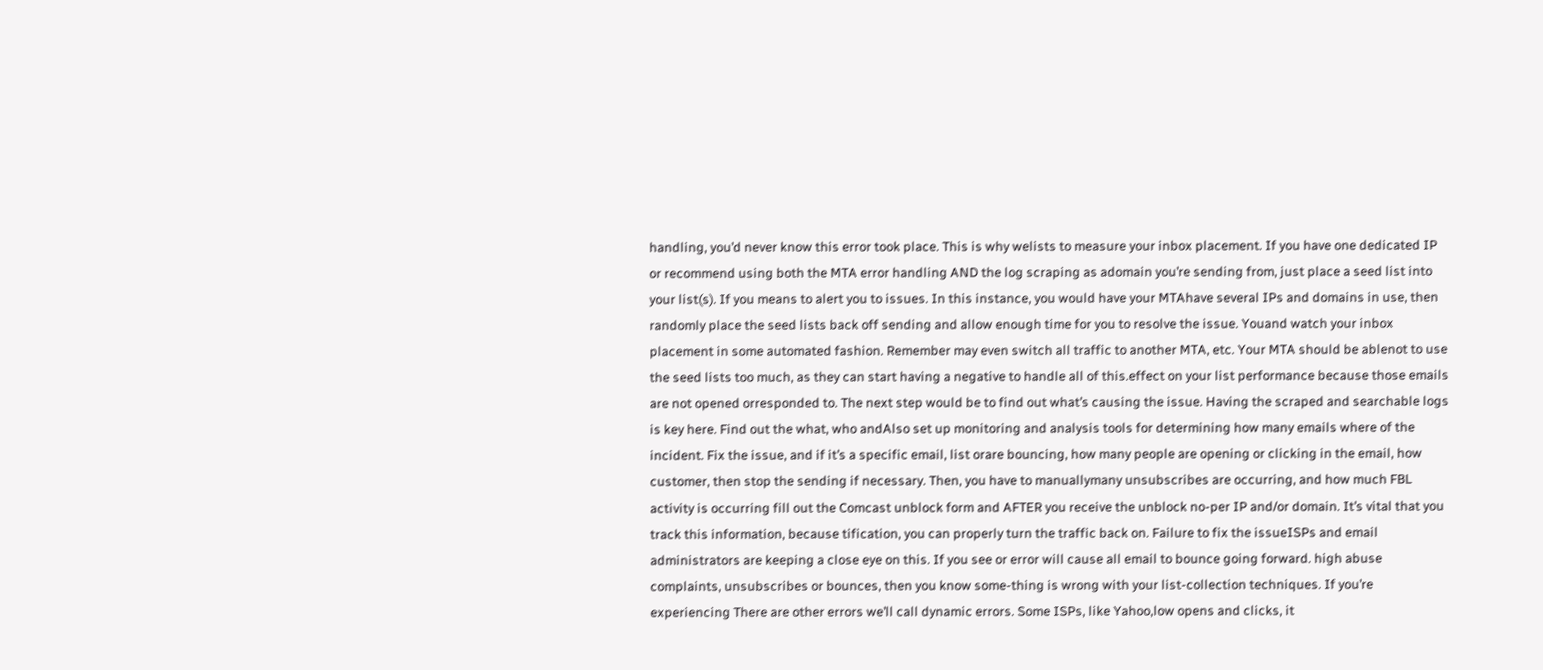handling, you’d never know this error took place. This is why welists to measure your inbox placement. If you have one dedicated IP or recommend using both the MTA error handling AND the log scraping as adomain you’re sending from, just place a seed list into your list(s). If you means to alert you to issues. In this instance, you would have your MTAhave several IPs and domains in use, then randomly place the seed lists back off sending and allow enough time for you to resolve the issue. Youand watch your inbox placement in some automated fashion. Remember may even switch all traffic to another MTA, etc. Your MTA should be ablenot to use the seed lists too much, as they can start having a negative to handle all of this.effect on your list performance because those emails are not opened orresponded to. The next step would be to find out what’s causing the issue. Having the scraped and searchable logs is key here. Find out the what, who andAlso set up monitoring and analysis tools for determining how many emails where of the incident. Fix the issue, and if it’s a specific email, list orare bouncing, how many people are opening or clicking in the email, how customer, then stop the sending if necessary. Then, you have to manuallymany unsubscribes are occurring, and how much FBL activity is occurring fill out the Comcast unblock form and AFTER you receive the unblock no-per IP and/or domain. It’s vital that you track this information, because tification, you can properly turn the traffic back on. Failure to fix the issueISPs and email administrators are keeping a close eye on this. If you see or error will cause all email to bounce going forward. high abuse complaints, unsubscribes or bounces, then you know some-thing is wrong with your list-collection techniques. If you’re experiencing There are other errors we’ll call dynamic errors. Some ISPs, like Yahoo,low opens and clicks, it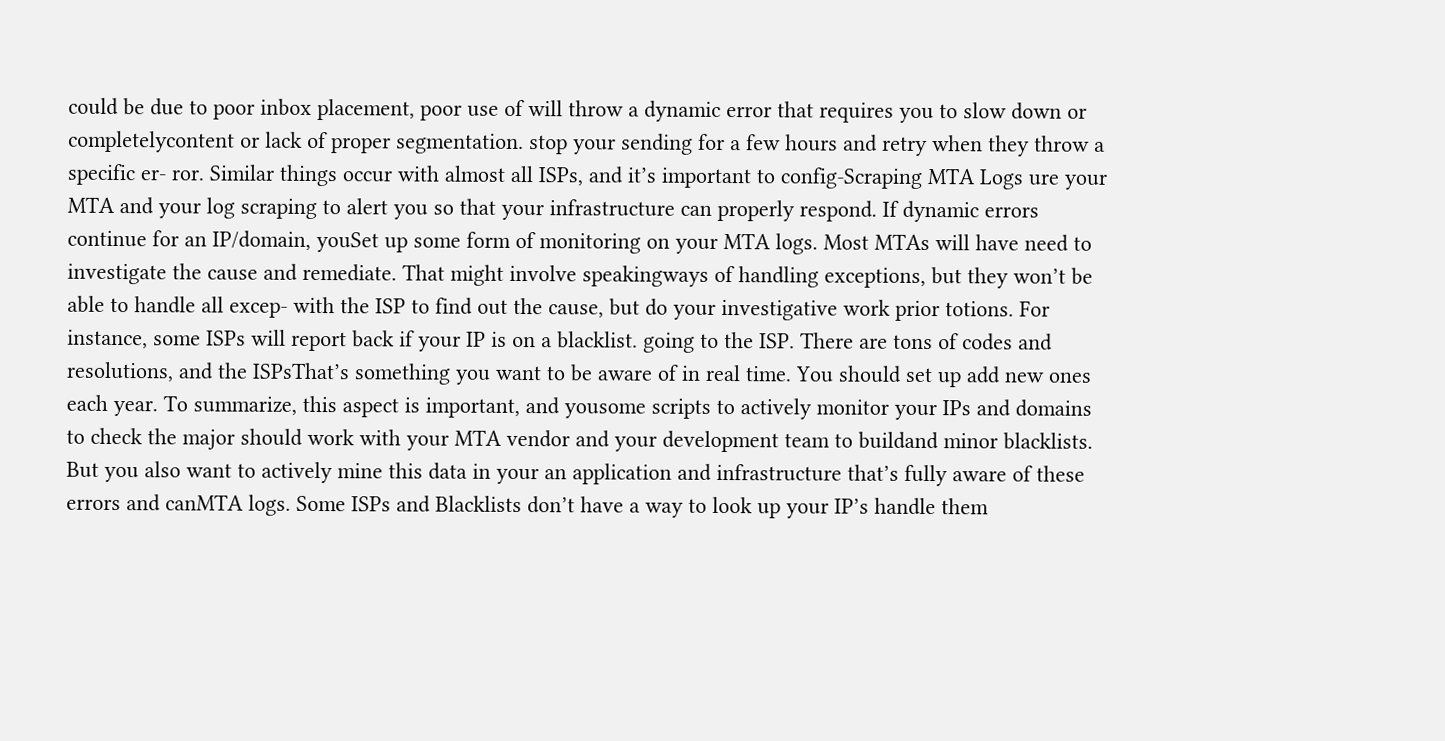could be due to poor inbox placement, poor use of will throw a dynamic error that requires you to slow down or completelycontent or lack of proper segmentation. stop your sending for a few hours and retry when they throw a specific er- ror. Similar things occur with almost all ISPs, and it’s important to config-Scraping MTA Logs ure your MTA and your log scraping to alert you so that your infrastructure can properly respond. If dynamic errors continue for an IP/domain, youSet up some form of monitoring on your MTA logs. Most MTAs will have need to investigate the cause and remediate. That might involve speakingways of handling exceptions, but they won’t be able to handle all excep- with the ISP to find out the cause, but do your investigative work prior totions. For instance, some ISPs will report back if your IP is on a blacklist. going to the ISP. There are tons of codes and resolutions, and the ISPsThat’s something you want to be aware of in real time. You should set up add new ones each year. To summarize, this aspect is important, and yousome scripts to actively monitor your IPs and domains to check the major should work with your MTA vendor and your development team to buildand minor blacklists. But you also want to actively mine this data in your an application and infrastructure that’s fully aware of these errors and canMTA logs. Some ISPs and Blacklists don’t have a way to look up your IP’s handle them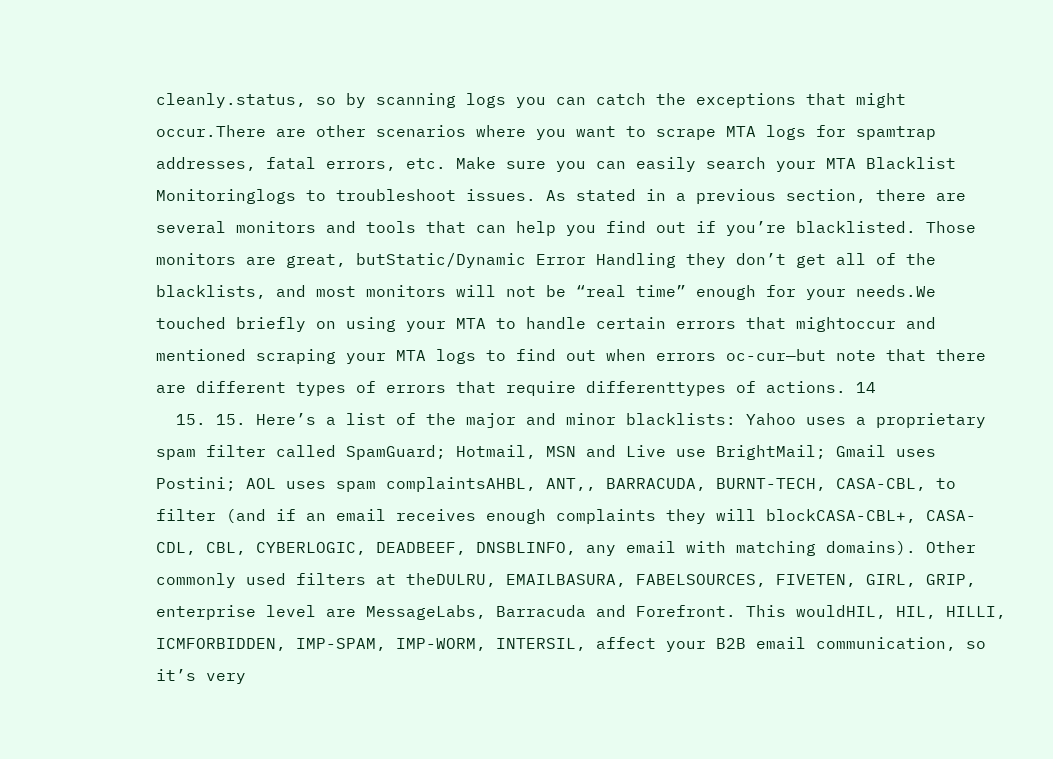cleanly.status, so by scanning logs you can catch the exceptions that might occur.There are other scenarios where you want to scrape MTA logs for spamtrap addresses, fatal errors, etc. Make sure you can easily search your MTA Blacklist Monitoringlogs to troubleshoot issues. As stated in a previous section, there are several monitors and tools that can help you find out if you’re blacklisted. Those monitors are great, butStatic/Dynamic Error Handling they don’t get all of the blacklists, and most monitors will not be “real time” enough for your needs.We touched briefly on using your MTA to handle certain errors that mightoccur and mentioned scraping your MTA logs to find out when errors oc-cur—but note that there are different types of errors that require differenttypes of actions. 14
  15. 15. Here’s a list of the major and minor blacklists: Yahoo uses a proprietary spam filter called SpamGuard; Hotmail, MSN and Live use BrightMail; Gmail uses Postini; AOL uses spam complaintsAHBL, ANT,, BARRACUDA, BURNT-TECH, CASA-CBL, to filter (and if an email receives enough complaints they will blockCASA-CBL+, CASA-CDL, CBL, CYBERLOGIC, DEADBEEF, DNSBLINFO, any email with matching domains). Other commonly used filters at theDULRU, EMAILBASURA, FABELSOURCES, FIVETEN, GIRL, GRIP, enterprise level are MessageLabs, Barracuda and Forefront. This wouldHIL, HIL, HILLI, ICMFORBIDDEN, IMP-SPAM, IMP-WORM, INTERSIL, affect your B2B email communication, so it’s very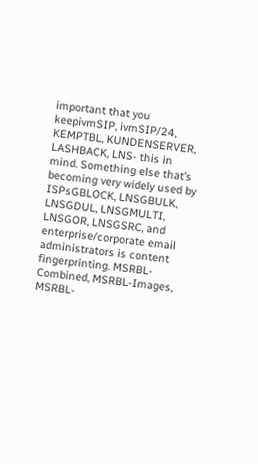important that you keepivmSIP, ivmSIP/24, KEMPTBL, KUNDENSERVER, LASHBACK, LNS- this in mind. Something else that’s becoming very widely used by ISPsGBLOCK, LNSGBULK, LNSGDUL, LNSGMULTI, LNSGOR, LNSGSRC, and enterprise/corporate email administrators is content fingerprinting. MSRBL-Combined, MSRBL-Images, MSRBL-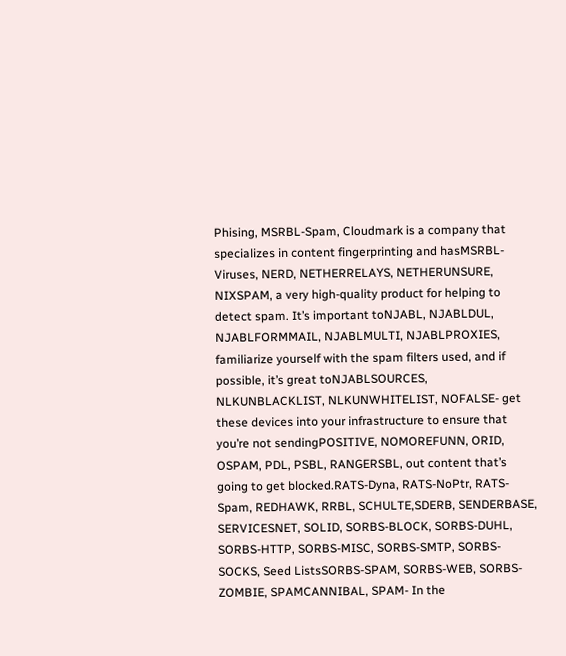Phising, MSRBL-Spam, Cloudmark is a company that specializes in content fingerprinting and hasMSRBL-Viruses, NERD, NETHERRELAYS, NETHERUNSURE, NIXSPAM, a very high-quality product for helping to detect spam. It’s important toNJABL, NJABLDUL, NJABLFORMMAIL, NJABLMULTI, NJABLPROXIES, familiarize yourself with the spam filters used, and if possible, it’s great toNJABLSOURCES, NLKUNBLACKLIST, NLKUNWHITELIST, NOFALSE- get these devices into your infrastructure to ensure that you’re not sendingPOSITIVE, NOMOREFUNN, ORID, OSPAM, PDL, PSBL, RANGERSBL, out content that’s going to get blocked.RATS-Dyna, RATS-NoPtr, RATS-Spam, REDHAWK, RRBL, SCHULTE,SDERB, SENDERBASE, SERVICESNET, SOLID, SORBS-BLOCK, SORBS-DUHL, SORBS-HTTP, SORBS-MISC, SORBS-SMTP, SORBS-SOCKS, Seed ListsSORBS-SPAM, SORBS-WEB, SORBS-ZOMBIE, SPAMCANNIBAL, SPAM- In the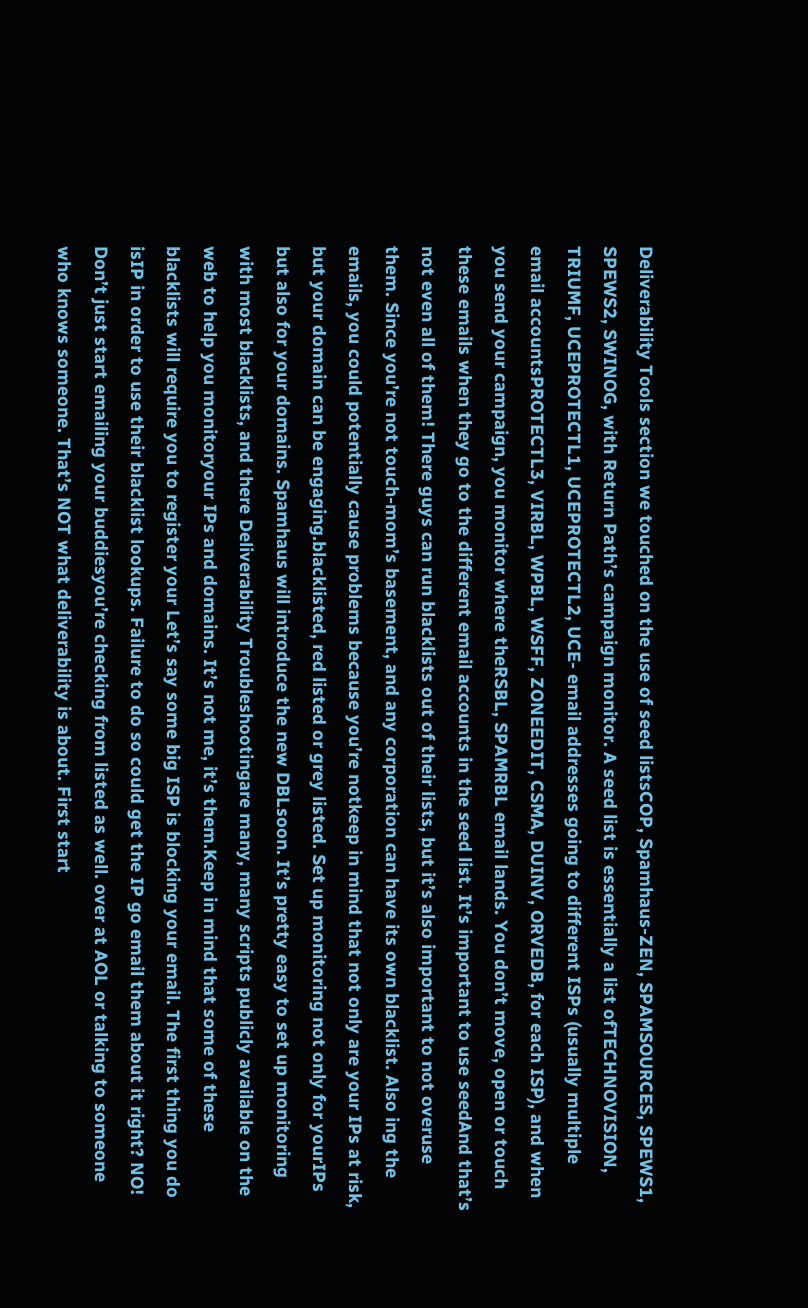Deliverability Tools section we touched on the use of seed listsCOP, Spamhaus-ZEN, SPAMSOURCES, SPEWS1, SPEWS2, SWINOG, with Return Path’s campaign monitor. A seed list is essentially a list ofTECHNOVISION, TRIUMF, UCEPROTECTL1, UCEPROTECTL2, UCE- email addresses going to different ISPs (usually multiple email accountsPROTECTL3, VIRBL, WPBL, WSFF, ZONEEDIT, CSMA, DUINV, ORVEDB, for each ISP), and when you send your campaign, you monitor where theRSBL, SPAMRBL email lands. You don’t move, open or touch these emails when they go to the different email accounts in the seed list. It’s important to use seedAnd that’s not even all of them! There guys can run blacklists out of their lists, but it’s also important to not overuse them. Since you’re not touch-mom’s basement, and any corporation can have its own blacklist. Also ing the emails, you could potentially cause problems because you’re notkeep in mind that not only are your IPs at risk, but your domain can be engaging.blacklisted, red listed or grey listed. Set up monitoring not only for yourIPs but also for your domains. Spamhaus will introduce the new DBLsoon. It’s pretty easy to set up monitoring with most blacklists, and there Deliverability Troubleshootingare many, many scripts publicly available on the web to help you monitoryour IPs and domains. It’s not me, it’s them.Keep in mind that some of these blacklists will require you to register your Let’s say some big ISP is blocking your email. The first thing you do isIP in order to use their blacklist lookups. Failure to do so could get the IP go email them about it right? NO! Don’t just start emailing your buddiesyou’re checking from listed as well. over at AOL or talking to someone who knows someone. That’s NOT what deliverability is about. First start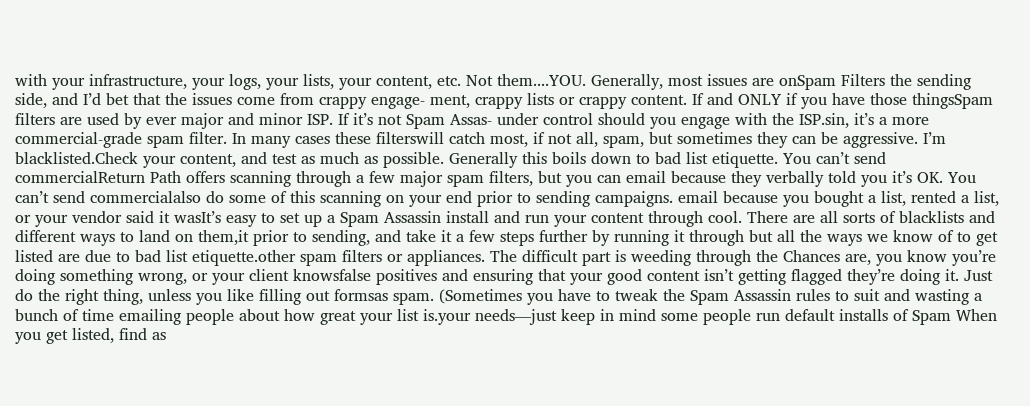with your infrastructure, your logs, your lists, your content, etc. Not them....YOU. Generally, most issues are onSpam Filters the sending side, and I’d bet that the issues come from crappy engage- ment, crappy lists or crappy content. If and ONLY if you have those thingsSpam filters are used by ever major and minor ISP. If it’s not Spam Assas- under control should you engage with the ISP.sin, it’s a more commercial-grade spam filter. In many cases these filterswill catch most, if not all, spam, but sometimes they can be aggressive. I’m blacklisted.Check your content, and test as much as possible. Generally this boils down to bad list etiquette. You can’t send commercialReturn Path offers scanning through a few major spam filters, but you can email because they verbally told you it’s OK. You can’t send commercialalso do some of this scanning on your end prior to sending campaigns. email because you bought a list, rented a list, or your vendor said it wasIt’s easy to set up a Spam Assassin install and run your content through cool. There are all sorts of blacklists and different ways to land on them,it prior to sending, and take it a few steps further by running it through but all the ways we know of to get listed are due to bad list etiquette.other spam filters or appliances. The difficult part is weeding through the Chances are, you know you’re doing something wrong, or your client knowsfalse positives and ensuring that your good content isn’t getting flagged they’re doing it. Just do the right thing, unless you like filling out formsas spam. (Sometimes you have to tweak the Spam Assassin rules to suit and wasting a bunch of time emailing people about how great your list is.your needs—just keep in mind some people run default installs of Spam When you get listed, find as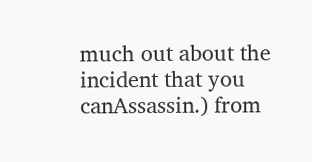much out about the incident that you canAssassin.) from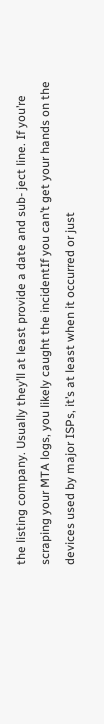the listing company. Usually they’ll at least provide a date and sub- ject line. If you’re scraping your MTA logs, you likely caught the incidentIf you can’t get your hands on the devices used by major ISPs, it’s at least when it occurred or just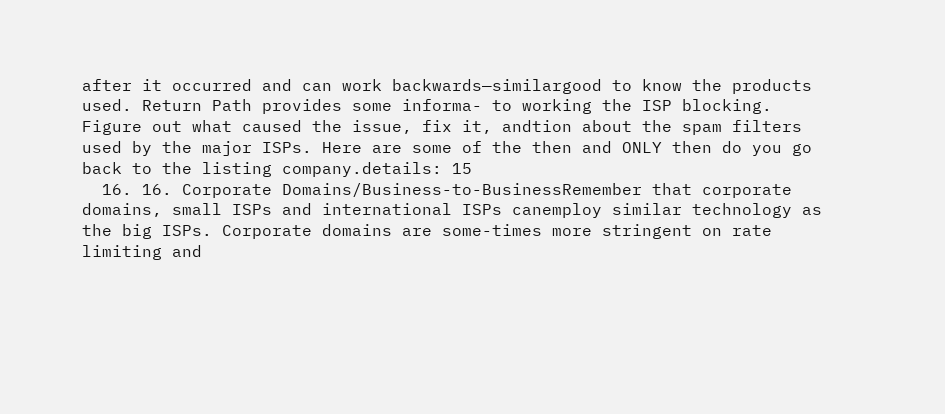after it occurred and can work backwards—similargood to know the products used. Return Path provides some informa- to working the ISP blocking. Figure out what caused the issue, fix it, andtion about the spam filters used by the major ISPs. Here are some of the then and ONLY then do you go back to the listing company.details: 15
  16. 16. Corporate Domains/Business-to-BusinessRemember that corporate domains, small ISPs and international ISPs canemploy similar technology as the big ISPs. Corporate domains are some-times more stringent on rate limiting and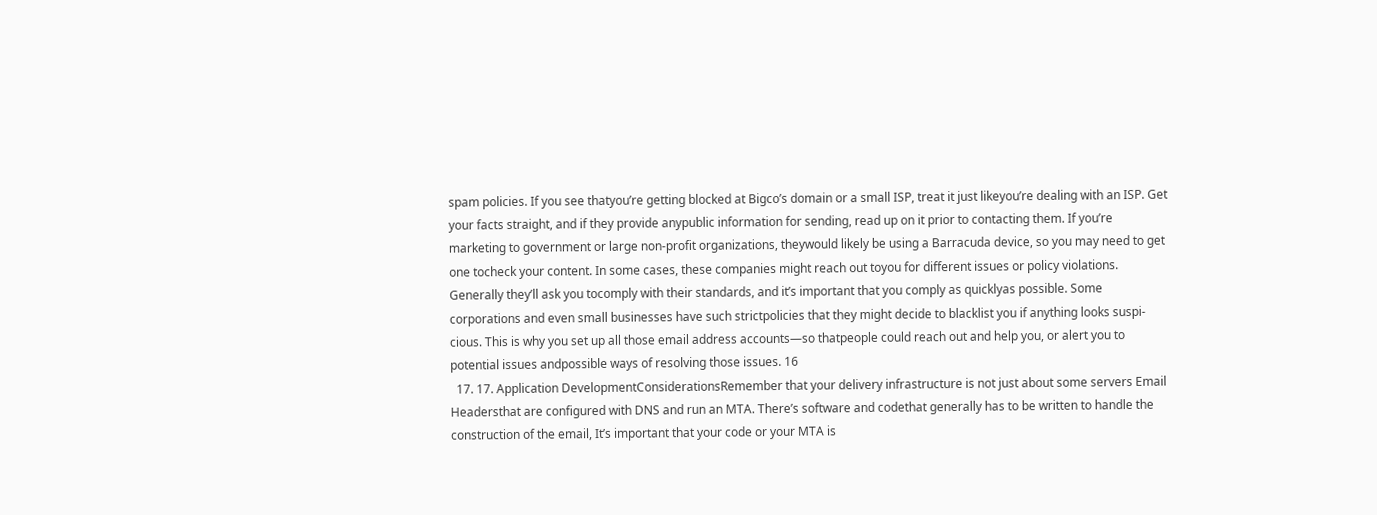spam policies. If you see thatyou’re getting blocked at Bigco’s domain or a small ISP, treat it just likeyou’re dealing with an ISP. Get your facts straight, and if they provide anypublic information for sending, read up on it prior to contacting them. If you’re marketing to government or large non-profit organizations, theywould likely be using a Barracuda device, so you may need to get one tocheck your content. In some cases, these companies might reach out toyou for different issues or policy violations. Generally they’ll ask you tocomply with their standards, and it’s important that you comply as quicklyas possible. Some corporations and even small businesses have such strictpolicies that they might decide to blacklist you if anything looks suspi-cious. This is why you set up all those email address accounts—so thatpeople could reach out and help you, or alert you to potential issues andpossible ways of resolving those issues. 16
  17. 17. Application DevelopmentConsiderationsRemember that your delivery infrastructure is not just about some servers Email Headersthat are configured with DNS and run an MTA. There’s software and codethat generally has to be written to handle the construction of the email, It’s important that your code or your MTA is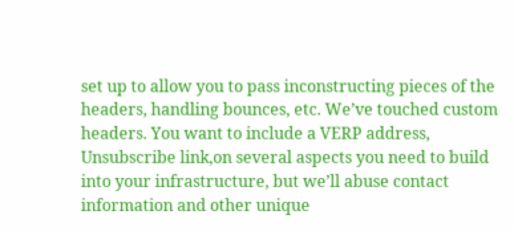set up to allow you to pass inconstructing pieces of the headers, handling bounces, etc. We’ve touched custom headers. You want to include a VERP address, Unsubscribe link,on several aspects you need to build into your infrastructure, but we’ll abuse contact information and other unique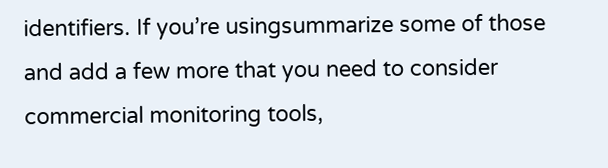identifiers. If you’re usingsummarize some of those and add a few more that you need to consider commercial monitoring tools,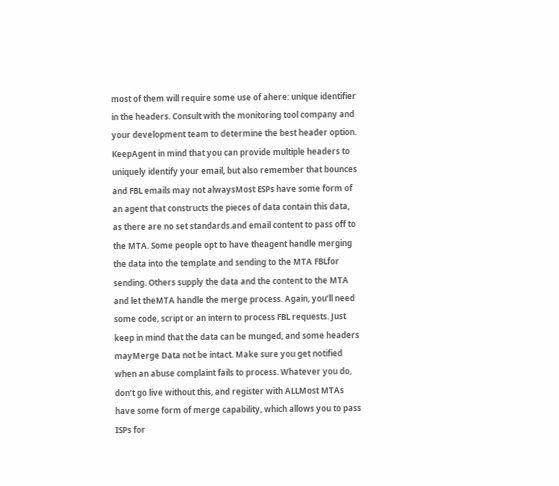most of them will require some use of ahere: unique identifier in the headers. Consult with the monitoring tool company and your development team to determine the best header option. KeepAgent in mind that you can provide multiple headers to uniquely identify your email, but also remember that bounces and FBL emails may not alwaysMost ESPs have some form of an agent that constructs the pieces of data contain this data, as there are no set standards.and email content to pass off to the MTA. Some people opt to have theagent handle merging the data into the template and sending to the MTA FBLfor sending. Others supply the data and the content to the MTA and let theMTA handle the merge process. Again, you’ll need some code, script or an intern to process FBL requests. Just keep in mind that the data can be munged, and some headers mayMerge Data not be intact. Make sure you get notified when an abuse complaint fails to process. Whatever you do, don’t go live without this, and register with ALLMost MTAs have some form of merge capability, which allows you to pass ISPs for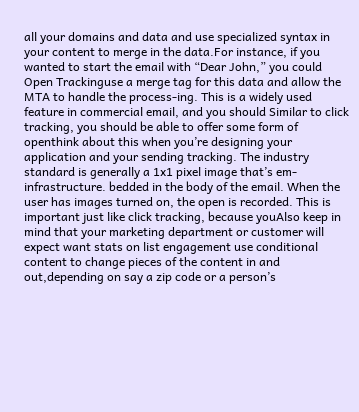all your domains and data and use specialized syntax in your content to merge in the data.For instance, if you wanted to start the email with “Dear John,” you could Open Trackinguse a merge tag for this data and allow the MTA to handle the process-ing. This is a widely used feature in commercial email, and you should Similar to click tracking, you should be able to offer some form of openthink about this when you’re designing your application and your sending tracking. The industry standard is generally a 1x1 pixel image that’s em-infrastructure. bedded in the body of the email. When the user has images turned on, the open is recorded. This is important just like click tracking, because youAlso keep in mind that your marketing department or customer will expect want stats on list engagement use conditional content to change pieces of the content in and out,depending on say a zip code or a person’s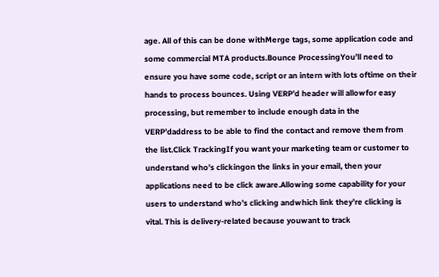age. All of this can be done withMerge tags, some application code and some commercial MTA products.Bounce ProcessingYou’ll need to ensure you have some code, script or an intern with lots oftime on their hands to process bounces. Using VERP’d header will allowfor easy processing, but remember to include enough data in the VERP’daddress to be able to find the contact and remove them from the list.Click TrackingIf you want your marketing team or customer to understand who’s clickingon the links in your email, then your applications need to be click aware.Allowing some capability for your users to understand who’s clicking andwhich link they’re clicking is vital. This is delivery-related because youwant to track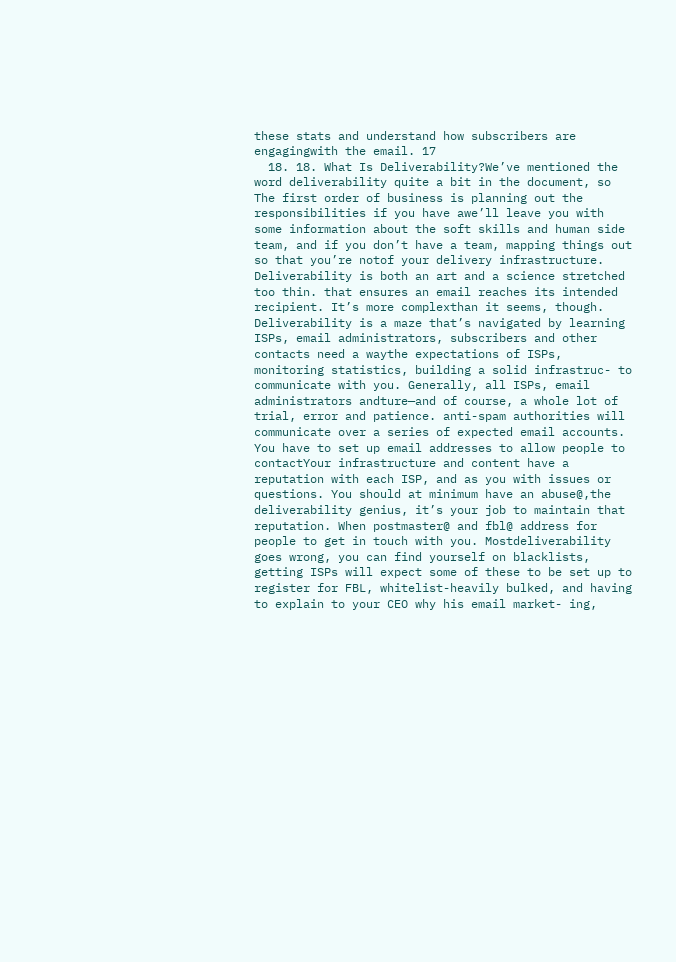these stats and understand how subscribers are engagingwith the email. 17
  18. 18. What Is Deliverability?We’ve mentioned the word deliverability quite a bit in the document, so The first order of business is planning out the responsibilities if you have awe’ll leave you with some information about the soft skills and human side team, and if you don’t have a team, mapping things out so that you’re notof your delivery infrastructure. Deliverability is both an art and a science stretched too thin. that ensures an email reaches its intended recipient. It’s more complexthan it seems, though. Deliverability is a maze that’s navigated by learning ISPs, email administrators, subscribers and other contacts need a waythe expectations of ISPs, monitoring statistics, building a solid infrastruc- to communicate with you. Generally, all ISPs, email administrators andture—and of course, a whole lot of trial, error and patience. anti-spam authorities will communicate over a series of expected email accounts. You have to set up email addresses to allow people to contactYour infrastructure and content have a reputation with each ISP, and as you with issues or questions. You should at minimum have an abuse@,the deliverability genius, it’s your job to maintain that reputation. When postmaster@ and fbl@ address for people to get in touch with you. Mostdeliverability goes wrong, you can find yourself on blacklists, getting ISPs will expect some of these to be set up to register for FBL, whitelist-heavily bulked, and having to explain to your CEO why his email market- ing,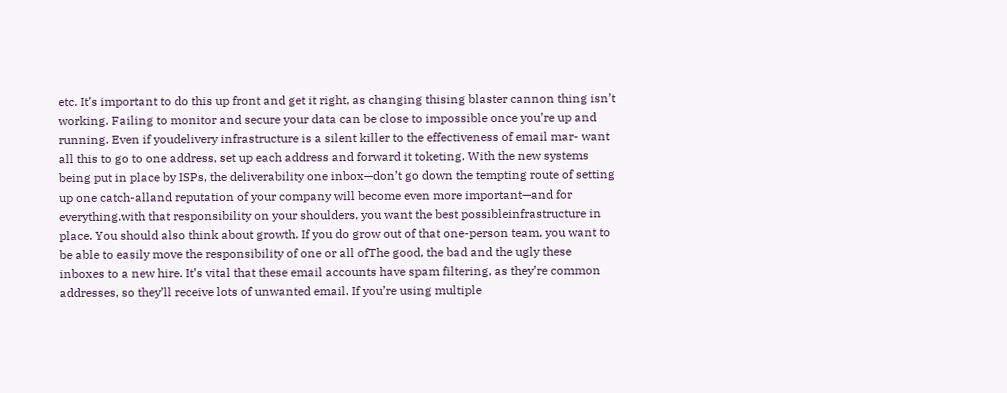etc. It’s important to do this up front and get it right, as changing thising blaster cannon thing isn’t working. Failing to monitor and secure your data can be close to impossible once you’re up and running. Even if youdelivery infrastructure is a silent killer to the effectiveness of email mar- want all this to go to one address, set up each address and forward it toketing. With the new systems being put in place by ISPs, the deliverability one inbox—don’t go down the tempting route of setting up one catch-alland reputation of your company will become even more important—and for everything.with that responsibility on your shoulders, you want the best possibleinfrastructure in place. You should also think about growth. If you do grow out of that one-person team, you want to be able to easily move the responsibility of one or all ofThe good, the bad and the ugly these inboxes to a new hire. It’s vital that these email accounts have spam filtering, as they’re common addresses, so they’ll receive lots of unwanted email. If you’re using multiple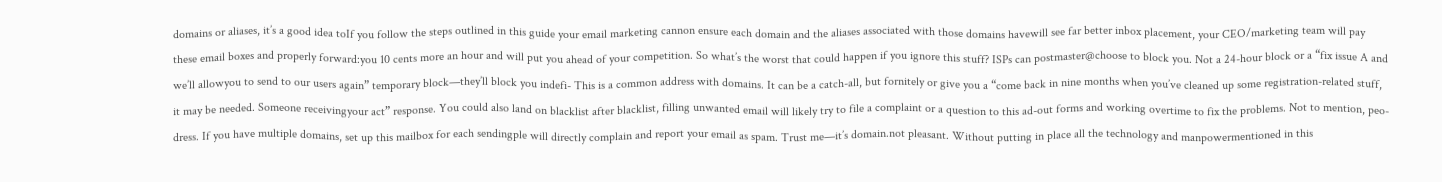domains or aliases, it’s a good idea toIf you follow the steps outlined in this guide your email marketing cannon ensure each domain and the aliases associated with those domains havewill see far better inbox placement, your CEO/marketing team will pay these email boxes and properly forward:you 10 cents more an hour and will put you ahead of your competition. So what’s the worst that could happen if you ignore this stuff? ISPs can postmaster@choose to block you. Not a 24-hour block or a “fix issue A and we’ll allowyou to send to our users again” temporary block—they’ll block you indefi- This is a common address with domains. It can be a catch-all, but fornitely or give you a “come back in nine months when you’ve cleaned up some registration-related stuff, it may be needed. Someone receivingyour act” response. You could also land on blacklist after blacklist, filling unwanted email will likely try to file a complaint or a question to this ad-out forms and working overtime to fix the problems. Not to mention, peo- dress. If you have multiple domains, set up this mailbox for each sendingple will directly complain and report your email as spam. Trust me—it’s domain.not pleasant. Without putting in place all the technology and manpowermentioned in this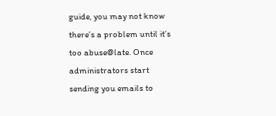guide, you may not know there’s a problem until it’s too abuse@late. Once administrators start sending you emails to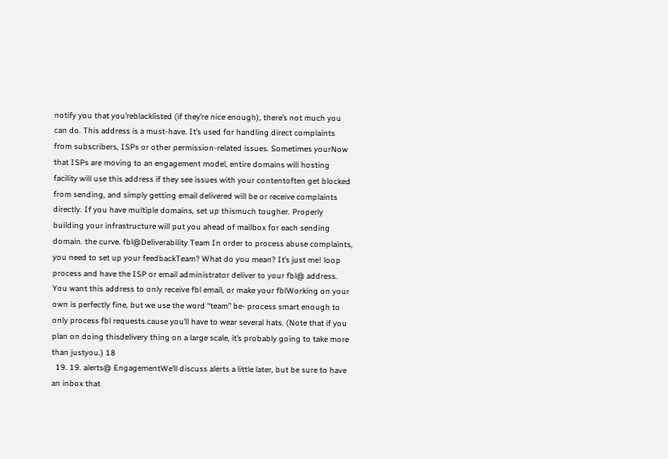notify you that you’reblacklisted (if they’re nice enough), there’s not much you can do. This address is a must-have. It’s used for handling direct complaints from subscribers, ISPs or other permission-related issues. Sometimes yourNow that ISPs are moving to an engagement model, entire domains will hosting facility will use this address if they see issues with your contentoften get blocked from sending, and simply getting email delivered will be or receive complaints directly. If you have multiple domains, set up thismuch tougher. Properly building your infrastructure will put you ahead of mailbox for each sending domain. the curve. fbl@Deliverability Team In order to process abuse complaints, you need to set up your feedbackTeam? What do you mean? It’s just me! loop process and have the ISP or email administrator deliver to your fbl@ address. You want this address to only receive fbl email, or make your fblWorking on your own is perfectly fine, but we use the word “team” be- process smart enough to only process fbl requests.cause you’ll have to wear several hats. (Note that if you plan on doing thisdelivery thing on a large scale, it’s probably going to take more than justyou.) 18
  19. 19. alerts@ EngagementWe’ll discuss alerts a little later, but be sure to have an inbox that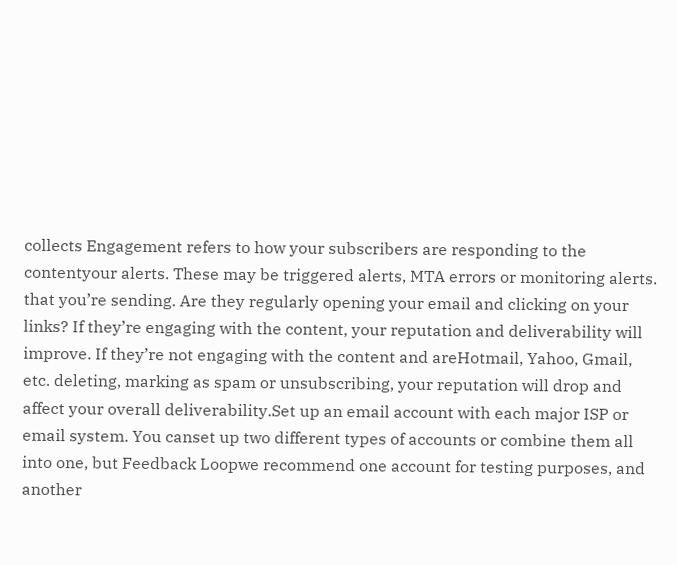collects Engagement refers to how your subscribers are responding to the contentyour alerts. These may be triggered alerts, MTA errors or monitoring alerts. that you’re sending. Are they regularly opening your email and clicking on your links? If they’re engaging with the content, your reputation and deliverability will improve. If they’re not engaging with the content and areHotmail, Yahoo, Gmail, etc. deleting, marking as spam or unsubscribing, your reputation will drop and affect your overall deliverability.Set up an email account with each major ISP or email system. You canset up two different types of accounts or combine them all into one, but Feedback Loopwe recommend one account for testing purposes, and another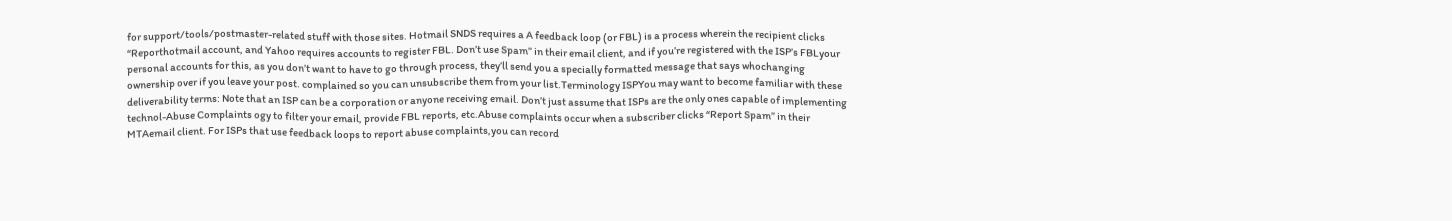for support/tools/postmaster-related stuff with those sites. Hotmail SNDS requires a A feedback loop (or FBL) is a process wherein the recipient clicks “Reporthotmail account, and Yahoo requires accounts to register FBL. Don’t use Spam” in their email client, and if you’re registered with the ISP’s FBLyour personal accounts for this, as you don’t want to have to go through process, they’ll send you a specially formatted message that says whochanging ownership over if you leave your post. complained so you can unsubscribe them from your list.Terminology ISPYou may want to become familiar with these deliverability terms: Note that an ISP can be a corporation or anyone receiving email. Don’t just assume that ISPs are the only ones capable of implementing technol-Abuse Complaints ogy to filter your email, provide FBL reports, etc.Abuse complaints occur when a subscriber clicks “Report Spam” in their MTAemail client. For ISPs that use feedback loops to report abuse complaints,you can record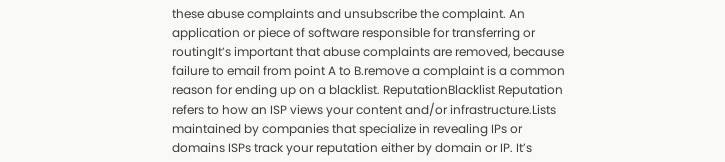these abuse complaints and unsubscribe the complaint. An application or piece of software responsible for transferring or routingIt’s important that abuse complaints are removed, because failure to email from point A to B.remove a complaint is a common reason for ending up on a blacklist. ReputationBlacklist Reputation refers to how an ISP views your content and/or infrastructure.Lists maintained by companies that specialize in revealing IPs or domains ISPs track your reputation either by domain or IP. It’s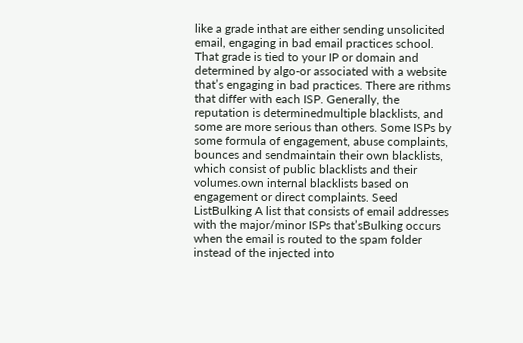like a grade inthat are either sending unsolicited email, engaging in bad email practices school. That grade is tied to your IP or domain and determined by algo-or associated with a website that’s engaging in bad practices. There are rithms that differ with each ISP. Generally, the reputation is determinedmultiple blacklists, and some are more serious than others. Some ISPs by some formula of engagement, abuse complaints, bounces and sendmaintain their own blacklists, which consist of public blacklists and their volumes.own internal blacklists based on engagement or direct complaints. Seed ListBulking A list that consists of email addresses with the major/minor ISPs that’sBulking occurs when the email is routed to the spam folder instead of the injected into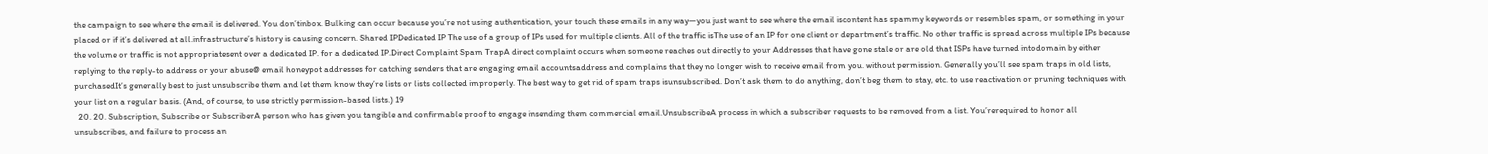the campaign to see where the email is delivered. You don’tinbox. Bulking can occur because you’re not using authentication, your touch these emails in any way—you just want to see where the email iscontent has spammy keywords or resembles spam, or something in your placed or if it’s delivered at all.infrastructure’s history is causing concern. Shared IPDedicated IP The use of a group of IPs used for multiple clients. All of the traffic isThe use of an IP for one client or department’s traffic. No other traffic is spread across multiple IPs because the volume or traffic is not appropriatesent over a dedicated IP. for a dedicated IP.Direct Complaint Spam TrapA direct complaint occurs when someone reaches out directly to your Addresses that have gone stale or are old that ISPs have turned intodomain by either replying to the reply-to address or your abuse@ email honeypot addresses for catching senders that are engaging email accountsaddress and complains that they no longer wish to receive email from you. without permission. Generally you’ll see spam traps in old lists, purchasedIt’s generally best to just unsubscribe them and let them know they’re lists or lists collected improperly. The best way to get rid of spam traps isunsubscribed. Don’t ask them to do anything, don’t beg them to stay, etc. to use reactivation or pruning techniques with your list on a regular basis. (And, of course, to use strictly permission-based lists.) 19
  20. 20. Subscription, Subscribe or SubscriberA person who has given you tangible and confirmable proof to engage insending them commercial email.UnsubscribeA process in which a subscriber requests to be removed from a list. You’rerequired to honor all unsubscribes, and failure to process an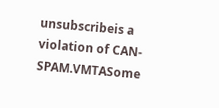unsubscribeis a violation of CAN-SPAM.VMTASome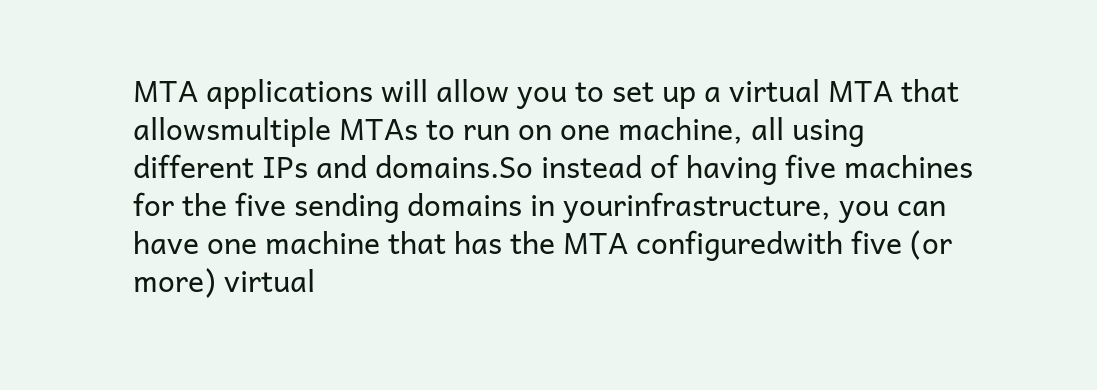MTA applications will allow you to set up a virtual MTA that allowsmultiple MTAs to run on one machine, all using different IPs and domains.So instead of having five machines for the five sending domains in yourinfrastructure, you can have one machine that has the MTA configuredwith five (or more) virtual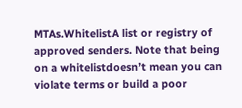MTAs.WhitelistA list or registry of approved senders. Note that being on a whitelistdoesn’t mean you can violate terms or build a poor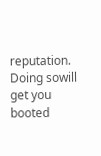reputation. Doing sowill get you booted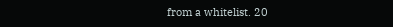from a whitelist. 20